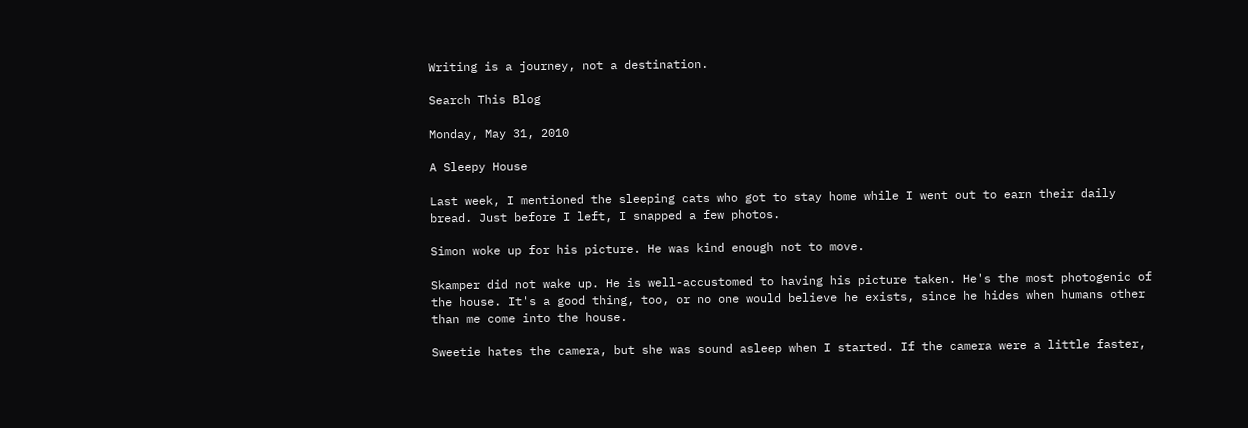Writing is a journey, not a destination.

Search This Blog

Monday, May 31, 2010

A Sleepy House

Last week, I mentioned the sleeping cats who got to stay home while I went out to earn their daily bread. Just before I left, I snapped a few photos.

Simon woke up for his picture. He was kind enough not to move.

Skamper did not wake up. He is well-accustomed to having his picture taken. He's the most photogenic of the house. It's a good thing, too, or no one would believe he exists, since he hides when humans other than me come into the house.

Sweetie hates the camera, but she was sound asleep when I started. If the camera were a little faster,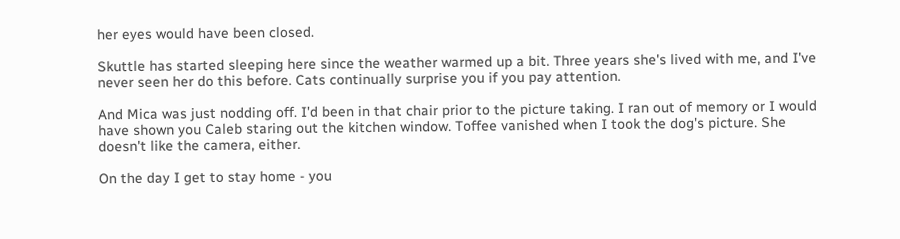her eyes would have been closed.

Skuttle has started sleeping here since the weather warmed up a bit. Three years she's lived with me, and I've never seen her do this before. Cats continually surprise you if you pay attention.

And Mica was just nodding off. I'd been in that chair prior to the picture taking. I ran out of memory or I would have shown you Caleb staring out the kitchen window. Toffee vanished when I took the dog's picture. She doesn't like the camera, either.

On the day I get to stay home - you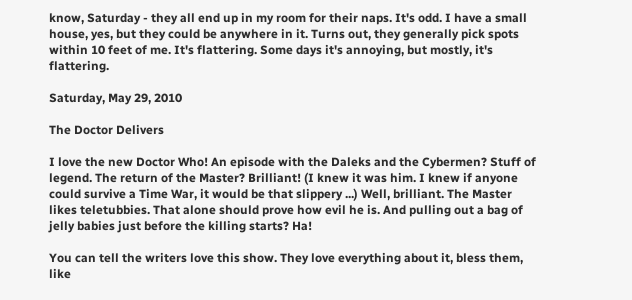know, Saturday - they all end up in my room for their naps. It's odd. I have a small house, yes, but they could be anywhere in it. Turns out, they generally pick spots within 10 feet of me. It's flattering. Some days it's annoying, but mostly, it's flattering.

Saturday, May 29, 2010

The Doctor Delivers

I love the new Doctor Who! An episode with the Daleks and the Cybermen? Stuff of legend. The return of the Master? Brilliant! (I knew it was him. I knew if anyone could survive a Time War, it would be that slippery ...) Well, brilliant. The Master likes teletubbies. That alone should prove how evil he is. And pulling out a bag of jelly babies just before the killing starts? Ha!

You can tell the writers love this show. They love everything about it, bless them, like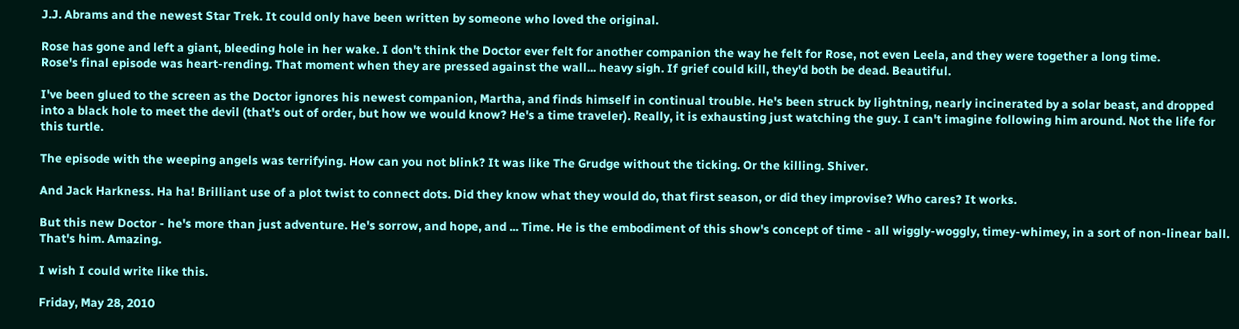J.J. Abrams and the newest Star Trek. It could only have been written by someone who loved the original.

Rose has gone and left a giant, bleeding hole in her wake. I don't think the Doctor ever felt for another companion the way he felt for Rose, not even Leela, and they were together a long time.
Rose's final episode was heart-rending. That moment when they are pressed against the wall... heavy sigh. If grief could kill, they'd both be dead. Beautiful.

I've been glued to the screen as the Doctor ignores his newest companion, Martha, and finds himself in continual trouble. He's been struck by lightning, nearly incinerated by a solar beast, and dropped into a black hole to meet the devil (that's out of order, but how we would know? He's a time traveler). Really, it is exhausting just watching the guy. I can't imagine following him around. Not the life for this turtle.

The episode with the weeping angels was terrifying. How can you not blink? It was like The Grudge without the ticking. Or the killing. Shiver.

And Jack Harkness. Ha ha! Brilliant use of a plot twist to connect dots. Did they know what they would do, that first season, or did they improvise? Who cares? It works.

But this new Doctor - he's more than just adventure. He's sorrow, and hope, and ... Time. He is the embodiment of this show's concept of time - all wiggly-woggly, timey-whimey, in a sort of non-linear ball. That's him. Amazing.

I wish I could write like this.

Friday, May 28, 2010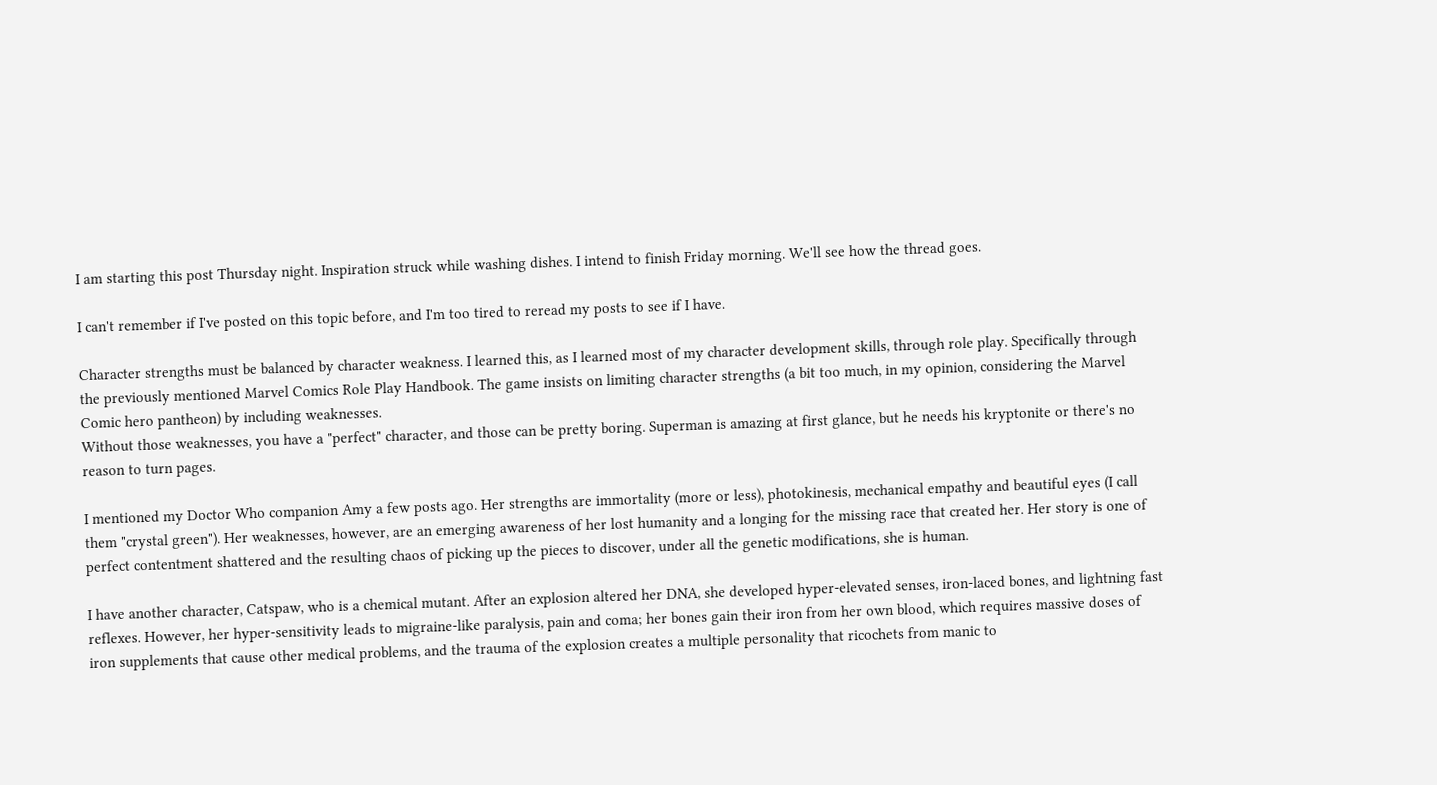I am starting this post Thursday night. Inspiration struck while washing dishes. I intend to finish Friday morning. We'll see how the thread goes.

I can't remember if I've posted on this topic before, and I'm too tired to reread my posts to see if I have.

Character strengths must be balanced by character weakness. I learned this, as I learned most of my character development skills, through role play. Specifically through the previously mentioned Marvel Comics Role Play Handbook. The game insists on limiting character strengths (a bit too much, in my opinion, considering the Marvel Comic hero pantheon) by including weaknesses.
Without those weaknesses, you have a "perfect" character, and those can be pretty boring. Superman is amazing at first glance, but he needs his kryptonite or there's no reason to turn pages.

I mentioned my Doctor Who companion Amy a few posts ago. Her strengths are immortality (more or less), photokinesis, mechanical empathy and beautiful eyes (I call them "crystal green"). Her weaknesses, however, are an emerging awareness of her lost humanity and a longing for the missing race that created her. Her story is one of perfect contentment shattered and the resulting chaos of picking up the pieces to discover, under all the genetic modifications, she is human.

I have another character, Catspaw, who is a chemical mutant. After an explosion altered her DNA, she developed hyper-elevated senses, iron-laced bones, and lightning fast reflexes. However, her hyper-sensitivity leads to migraine-like paralysis, pain and coma; her bones gain their iron from her own blood, which requires massive doses of iron supplements that cause other medical problems, and the trauma of the explosion creates a multiple personality that ricochets from manic to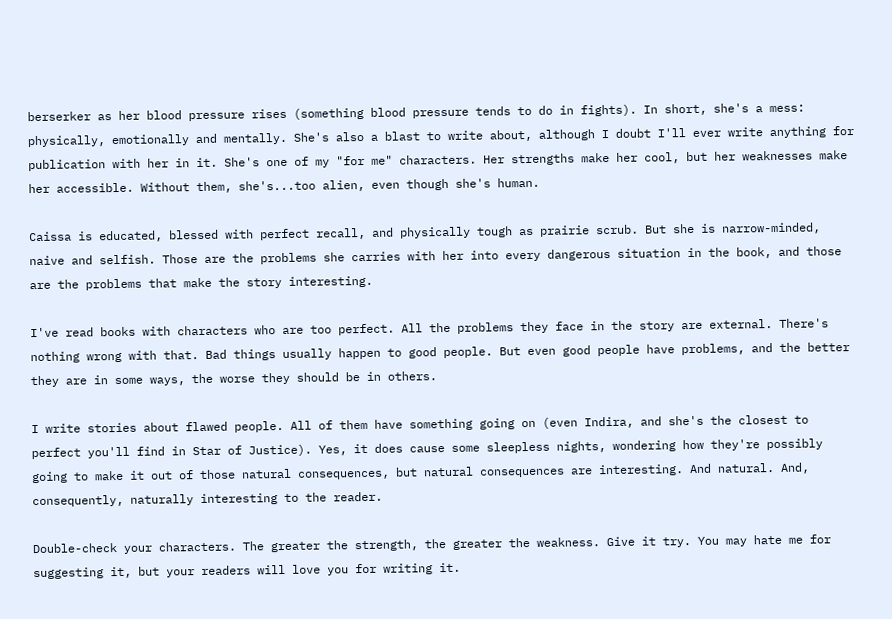berserker as her blood pressure rises (something blood pressure tends to do in fights). In short, she's a mess: physically, emotionally and mentally. She's also a blast to write about, although I doubt I'll ever write anything for publication with her in it. She's one of my "for me" characters. Her strengths make her cool, but her weaknesses make her accessible. Without them, she's...too alien, even though she's human.

Caissa is educated, blessed with perfect recall, and physically tough as prairie scrub. But she is narrow-minded, naive and selfish. Those are the problems she carries with her into every dangerous situation in the book, and those are the problems that make the story interesting.

I've read books with characters who are too perfect. All the problems they face in the story are external. There's nothing wrong with that. Bad things usually happen to good people. But even good people have problems, and the better they are in some ways, the worse they should be in others.

I write stories about flawed people. All of them have something going on (even Indira, and she's the closest to perfect you'll find in Star of Justice). Yes, it does cause some sleepless nights, wondering how they're possibly going to make it out of those natural consequences, but natural consequences are interesting. And natural. And, consequently, naturally interesting to the reader.

Double-check your characters. The greater the strength, the greater the weakness. Give it try. You may hate me for suggesting it, but your readers will love you for writing it.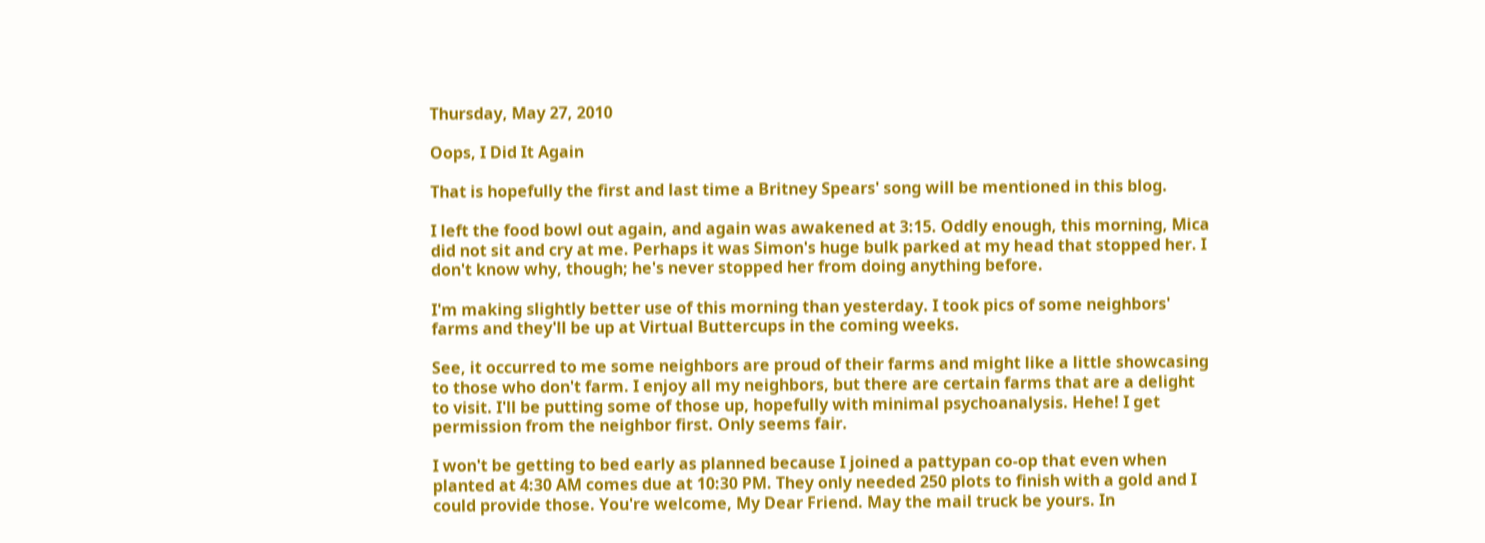Thursday, May 27, 2010

Oops, I Did It Again

That is hopefully the first and last time a Britney Spears' song will be mentioned in this blog.

I left the food bowl out again, and again was awakened at 3:15. Oddly enough, this morning, Mica did not sit and cry at me. Perhaps it was Simon's huge bulk parked at my head that stopped her. I don't know why, though; he's never stopped her from doing anything before.

I'm making slightly better use of this morning than yesterday. I took pics of some neighbors' farms and they'll be up at Virtual Buttercups in the coming weeks.

See, it occurred to me some neighbors are proud of their farms and might like a little showcasing to those who don't farm. I enjoy all my neighbors, but there are certain farms that are a delight to visit. I'll be putting some of those up, hopefully with minimal psychoanalysis. Hehe! I get permission from the neighbor first. Only seems fair.

I won't be getting to bed early as planned because I joined a pattypan co-op that even when planted at 4:30 AM comes due at 10:30 PM. They only needed 250 plots to finish with a gold and I could provide those. You're welcome, My Dear Friend. May the mail truck be yours. In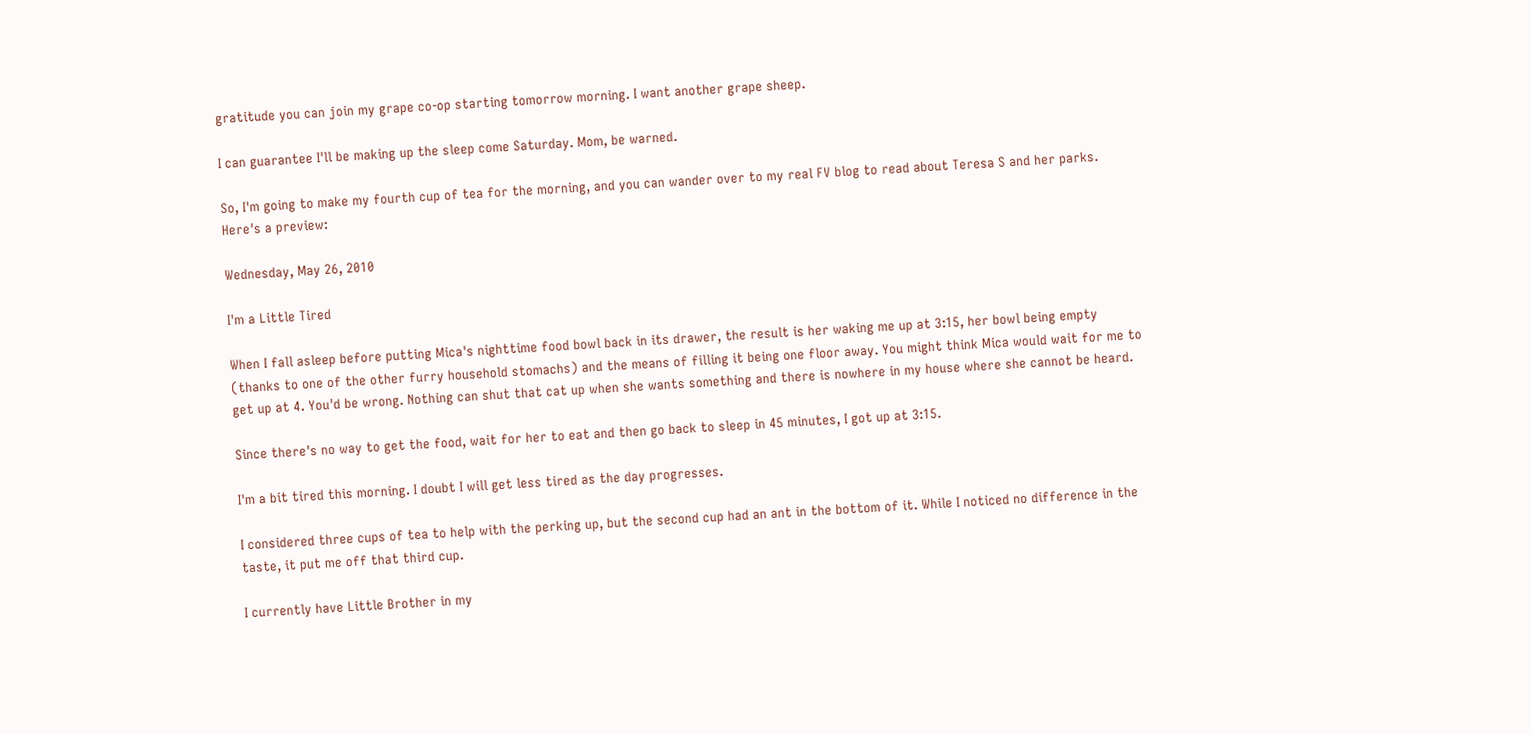gratitude you can join my grape co-op starting tomorrow morning. I want another grape sheep.

I can guarantee I'll be making up the sleep come Saturday. Mom, be warned.

So, I'm going to make my fourth cup of tea for the morning, and you can wander over to my real FV blog to read about Teresa S and her parks. Here's a preview:

Wednesday, May 26, 2010

I'm a Little Tired

When I fall asleep before putting Mica's nighttime food bowl back in its drawer, the result is her waking me up at 3:15, her bowl being empty (thanks to one of the other furry household stomachs) and the means of filling it being one floor away. You might think Mica would wait for me to get up at 4. You'd be wrong. Nothing can shut that cat up when she wants something and there is nowhere in my house where she cannot be heard.

Since there's no way to get the food, wait for her to eat and then go back to sleep in 45 minutes, I got up at 3:15.

I'm a bit tired this morning. I doubt I will get less tired as the day progresses.

I considered three cups of tea to help with the perking up, but the second cup had an ant in the bottom of it. While I noticed no difference in the taste, it put me off that third cup.

I currently have Little Brother in my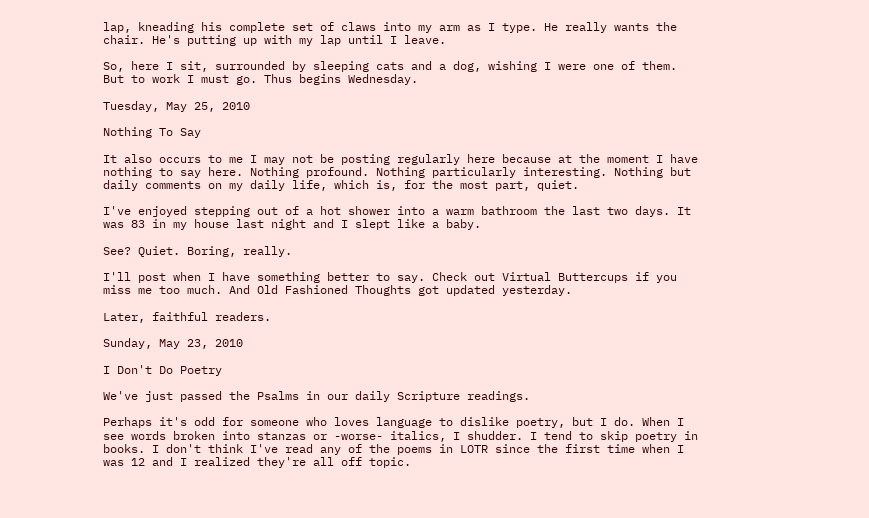lap, kneading his complete set of claws into my arm as I type. He really wants the chair. He's putting up with my lap until I leave.

So, here I sit, surrounded by sleeping cats and a dog, wishing I were one of them. But to work I must go. Thus begins Wednesday.

Tuesday, May 25, 2010

Nothing To Say

It also occurs to me I may not be posting regularly here because at the moment I have nothing to say here. Nothing profound. Nothing particularly interesting. Nothing but daily comments on my daily life, which is, for the most part, quiet.

I've enjoyed stepping out of a hot shower into a warm bathroom the last two days. It was 83 in my house last night and I slept like a baby.

See? Quiet. Boring, really.

I'll post when I have something better to say. Check out Virtual Buttercups if you miss me too much. And Old Fashioned Thoughts got updated yesterday.

Later, faithful readers.

Sunday, May 23, 2010

I Don't Do Poetry

We've just passed the Psalms in our daily Scripture readings.

Perhaps it's odd for someone who loves language to dislike poetry, but I do. When I see words broken into stanzas or -worse- italics, I shudder. I tend to skip poetry in books. I don't think I've read any of the poems in LOTR since the first time when I was 12 and I realized they're all off topic.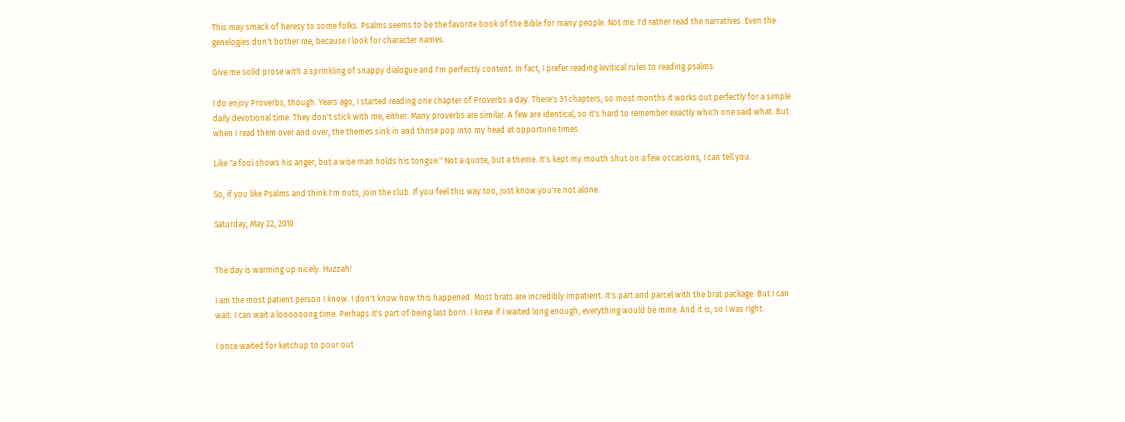This may smack of heresy to some folks. Psalms seems to be the favorite book of the Bible for many people. Not me. I'd rather read the narratives. Even the genelogies don't bother me, because I look for character names.

Give me solid prose with a sprinkling of snappy dialogue and I'm perfectly content. In fact, I prefer reading levitical rules to reading psalms.

I do enjoy Proverbs, though. Years ago, I started reading one chapter of Proverbs a day. There's 31 chapters, so most months it works out perfectly for a simple daily devotional time. They don't stick with me, either. Many proverbs are similar. A few are identical, so it's hard to remember exactly which one said what. But when I read them over and over, the themes sink in and those pop into my head at opportune times.

Like "a fool shows his anger, but a wise man holds his tongue." Not a quote, but a theme. It's kept my mouth shut on a few occasions, I can tell you.

So, if you like Psalms and think I'm nuts, join the club. If you feel this way too, just know you're not alone.

Saturday, May 22, 2010


The day is warming up nicely. Huzzah!

I am the most patient person I know. I don't know how this happened. Most brats are incredibly impatient. It's part and parcel with the brat package. But I can wait. I can wait a loooooong time. Perhaps it's part of being last born. I knew if I waited long enough, everything would be mine. And it is, so I was right.

I once waited for ketchup to pour out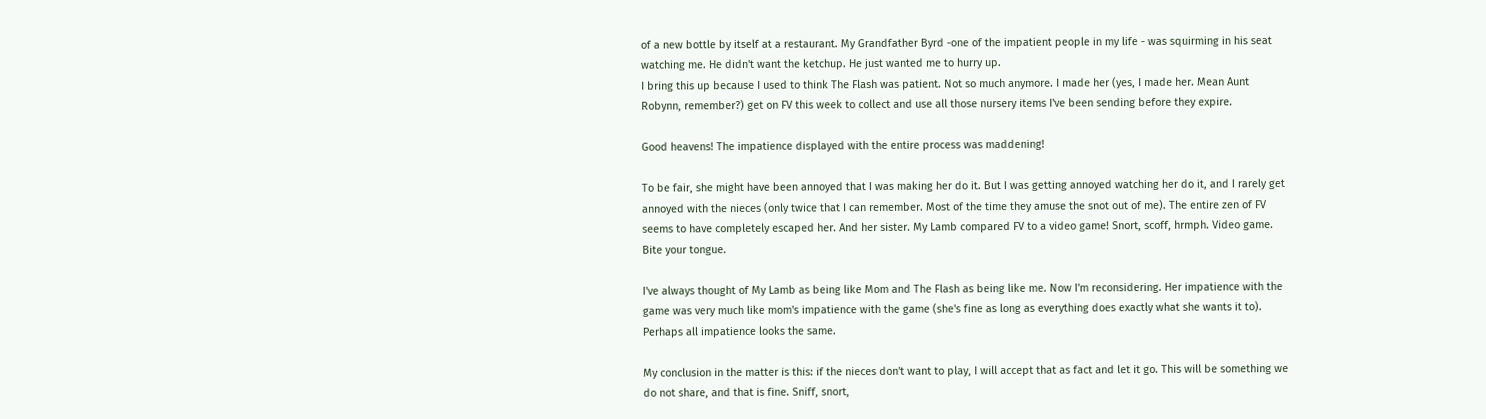of a new bottle by itself at a restaurant. My Grandfather Byrd -one of the impatient people in my life - was squirming in his seat watching me. He didn't want the ketchup. He just wanted me to hurry up.
I bring this up because I used to think The Flash was patient. Not so much anymore. I made her (yes, I made her. Mean Aunt Robynn, remember?) get on FV this week to collect and use all those nursery items I've been sending before they expire.

Good heavens! The impatience displayed with the entire process was maddening!

To be fair, she might have been annoyed that I was making her do it. But I was getting annoyed watching her do it, and I rarely get annoyed with the nieces (only twice that I can remember. Most of the time they amuse the snot out of me). The entire zen of FV seems to have completely escaped her. And her sister. My Lamb compared FV to a video game! Snort, scoff, hrmph. Video game. Bite your tongue.

I've always thought of My Lamb as being like Mom and The Flash as being like me. Now I'm reconsidering. Her impatience with the game was very much like mom's impatience with the game (she's fine as long as everything does exactly what she wants it to). Perhaps all impatience looks the same.

My conclusion in the matter is this: if the nieces don't want to play, I will accept that as fact and let it go. This will be something we do not share, and that is fine. Sniff, snort,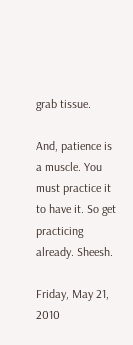grab tissue.

And, patience is a muscle. You must practice it to have it. So get practicing already. Sheesh.

Friday, May 21, 2010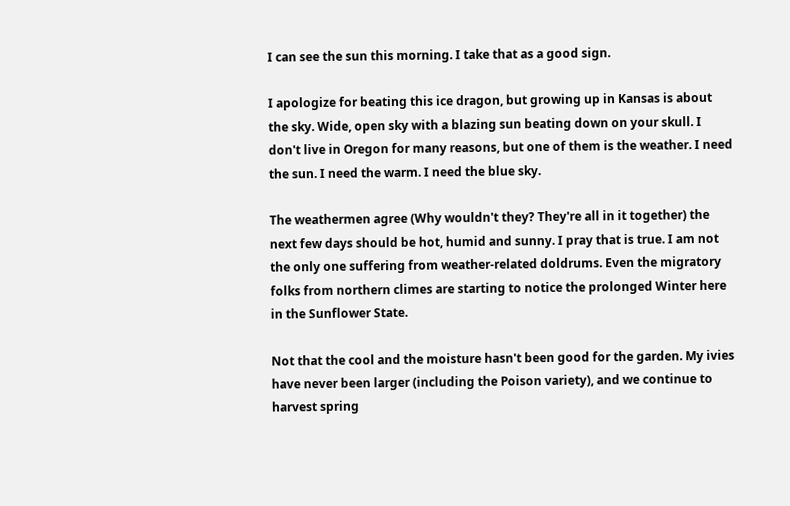I can see the sun this morning. I take that as a good sign.

I apologize for beating this ice dragon, but growing up in Kansas is about the sky. Wide, open sky with a blazing sun beating down on your skull. I don't live in Oregon for many reasons, but one of them is the weather. I need the sun. I need the warm. I need the blue sky.

The weathermen agree (Why wouldn't they? They're all in it together) the next few days should be hot, humid and sunny. I pray that is true. I am not the only one suffering from weather-related doldrums. Even the migratory folks from northern climes are starting to notice the prolonged Winter here in the Sunflower State.

Not that the cool and the moisture hasn't been good for the garden. My ivies have never been larger (including the Poison variety), and we continue to harvest spring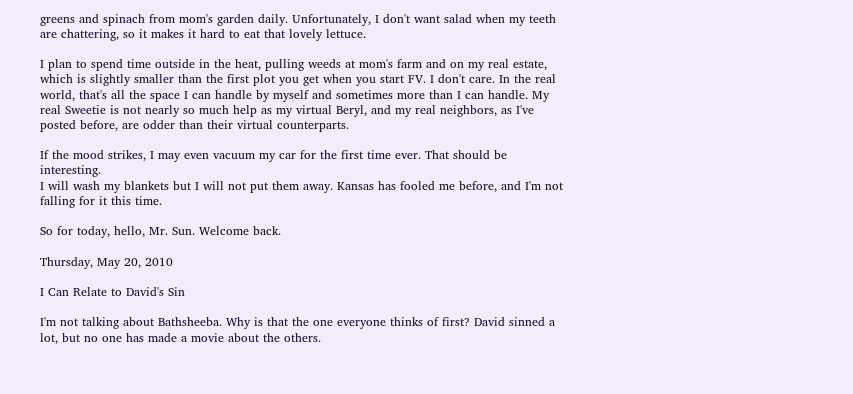greens and spinach from mom's garden daily. Unfortunately, I don't want salad when my teeth are chattering, so it makes it hard to eat that lovely lettuce.

I plan to spend time outside in the heat, pulling weeds at mom's farm and on my real estate, which is slightly smaller than the first plot you get when you start FV. I don't care. In the real world, that's all the space I can handle by myself and sometimes more than I can handle. My real Sweetie is not nearly so much help as my virtual Beryl, and my real neighbors, as I've posted before, are odder than their virtual counterparts.

If the mood strikes, I may even vacuum my car for the first time ever. That should be interesting.
I will wash my blankets but I will not put them away. Kansas has fooled me before, and I'm not falling for it this time.

So for today, hello, Mr. Sun. Welcome back.

Thursday, May 20, 2010

I Can Relate to David's Sin

I'm not talking about Bathsheeba. Why is that the one everyone thinks of first? David sinned a lot, but no one has made a movie about the others.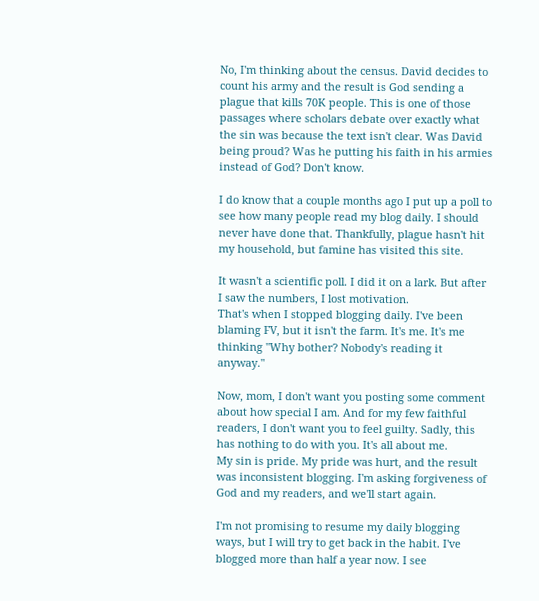No, I'm thinking about the census. David decides to count his army and the result is God sending a plague that kills 70K people. This is one of those passages where scholars debate over exactly what the sin was because the text isn't clear. Was David being proud? Was he putting his faith in his armies instead of God? Don't know.

I do know that a couple months ago I put up a poll to see how many people read my blog daily. I should never have done that. Thankfully, plague hasn't hit my household, but famine has visited this site.

It wasn't a scientific poll. I did it on a lark. But after I saw the numbers, I lost motivation.
That's when I stopped blogging daily. I've been blaming FV, but it isn't the farm. It's me. It's me thinking "Why bother? Nobody's reading it anyway."

Now, mom, I don't want you posting some comment about how special I am. And for my few faithful readers, I don't want you to feel guilty. Sadly, this has nothing to do with you. It's all about me.
My sin is pride. My pride was hurt, and the result was inconsistent blogging. I'm asking forgiveness of God and my readers, and we'll start again.

I'm not promising to resume my daily blogging ways, but I will try to get back in the habit. I've blogged more than half a year now. I see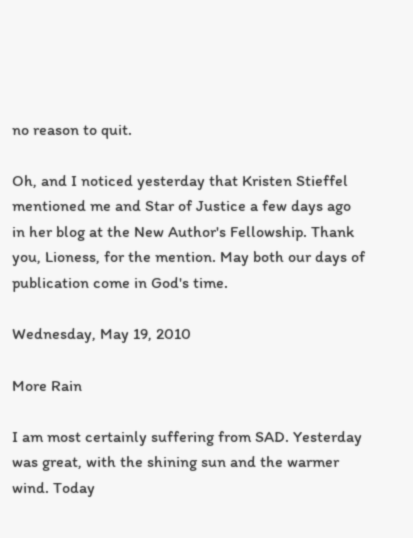no reason to quit.

Oh, and I noticed yesterday that Kristen Stieffel mentioned me and Star of Justice a few days ago in her blog at the New Author's Fellowship. Thank you, Lioness, for the mention. May both our days of publication come in God's time.

Wednesday, May 19, 2010

More Rain

I am most certainly suffering from SAD. Yesterday was great, with the shining sun and the warmer wind. Today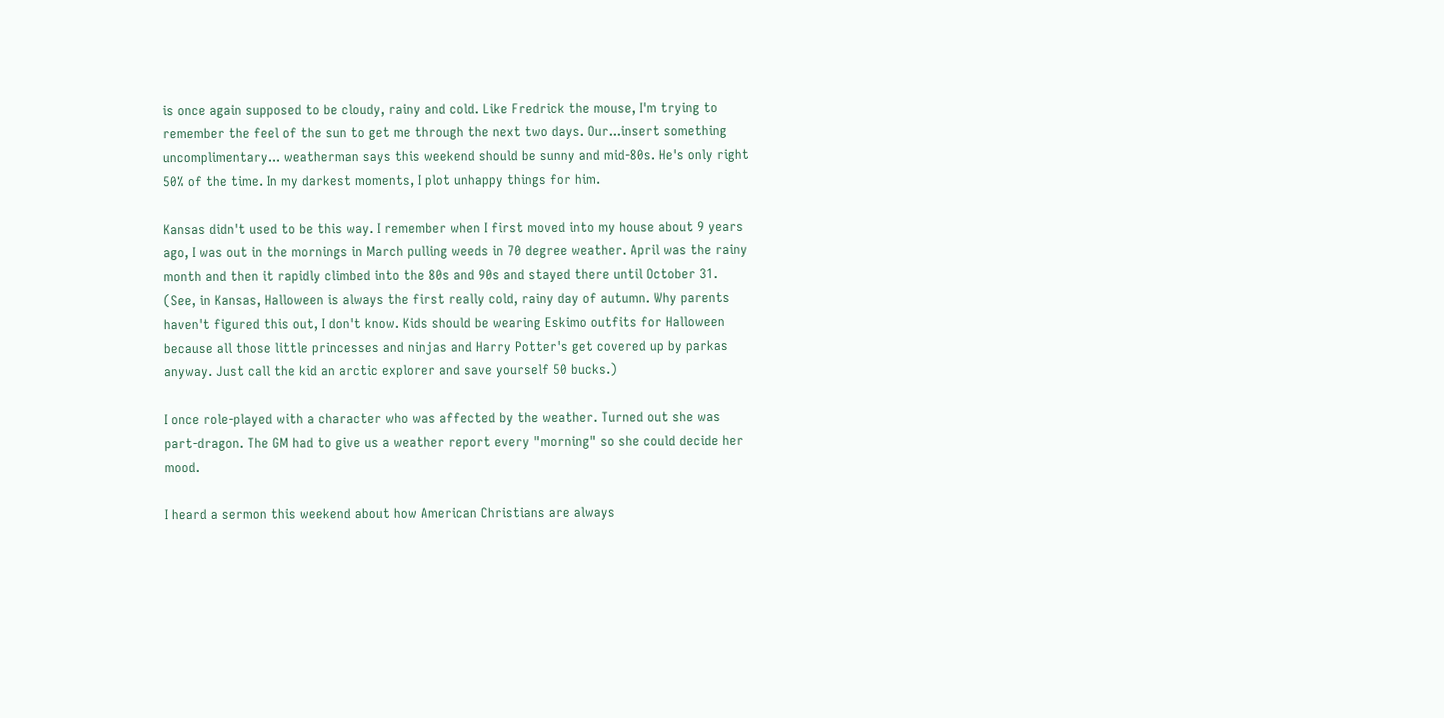is once again supposed to be cloudy, rainy and cold. Like Fredrick the mouse, I'm trying to remember the feel of the sun to get me through the next two days. Our...insert something uncomplimentary... weatherman says this weekend should be sunny and mid-80s. He's only right 50% of the time. In my darkest moments, I plot unhappy things for him.

Kansas didn't used to be this way. I remember when I first moved into my house about 9 years ago, I was out in the mornings in March pulling weeds in 70 degree weather. April was the rainy month and then it rapidly climbed into the 80s and 90s and stayed there until October 31. (See, in Kansas, Halloween is always the first really cold, rainy day of autumn. Why parents haven't figured this out, I don't know. Kids should be wearing Eskimo outfits for Halloween because all those little princesses and ninjas and Harry Potter's get covered up by parkas anyway. Just call the kid an arctic explorer and save yourself 50 bucks.)

I once role-played with a character who was affected by the weather. Turned out she was part-dragon. The GM had to give us a weather report every "morning" so she could decide her mood.

I heard a sermon this weekend about how American Christians are always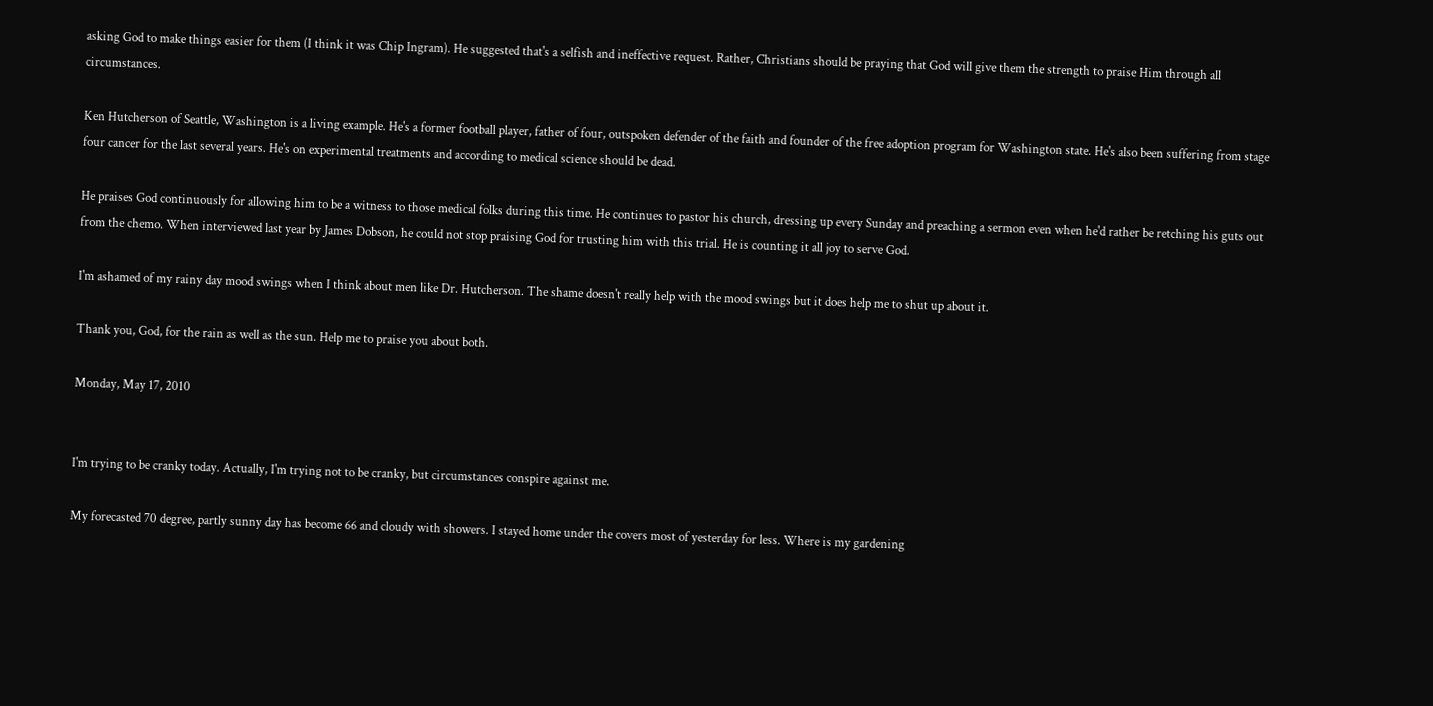asking God to make things easier for them (I think it was Chip Ingram). He suggested that's a selfish and ineffective request. Rather, Christians should be praying that God will give them the strength to praise Him through all circumstances.

Ken Hutcherson of Seattle, Washington is a living example. He's a former football player, father of four, outspoken defender of the faith and founder of the free adoption program for Washington state. He's also been suffering from stage four cancer for the last several years. He's on experimental treatments and according to medical science should be dead.

He praises God continuously for allowing him to be a witness to those medical folks during this time. He continues to pastor his church, dressing up every Sunday and preaching a sermon even when he'd rather be retching his guts out from the chemo. When interviewed last year by James Dobson, he could not stop praising God for trusting him with this trial. He is counting it all joy to serve God.

I'm ashamed of my rainy day mood swings when I think about men like Dr. Hutcherson. The shame doesn't really help with the mood swings but it does help me to shut up about it.

Thank you, God, for the rain as well as the sun. Help me to praise you about both.

Monday, May 17, 2010


I'm trying to be cranky today. Actually, I'm trying not to be cranky, but circumstances conspire against me.

My forecasted 70 degree, partly sunny day has become 66 and cloudy with showers. I stayed home under the covers most of yesterday for less. Where is my gardening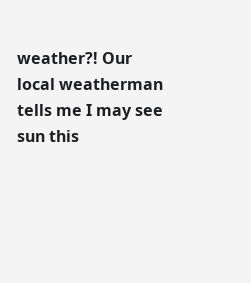weather?! Our local weatherman tells me I may see sun this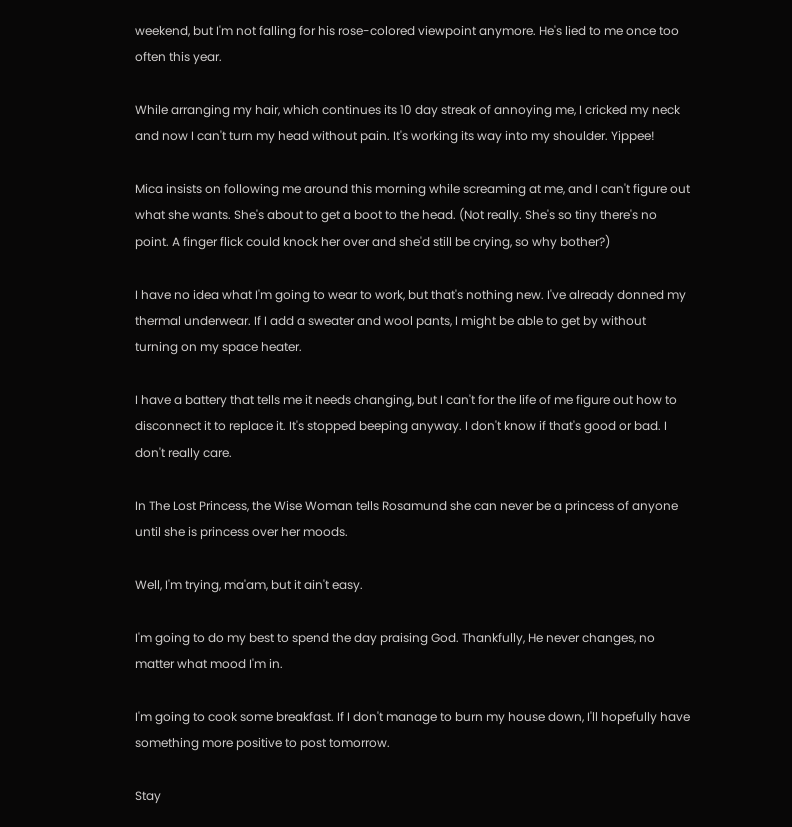weekend, but I'm not falling for his rose-colored viewpoint anymore. He's lied to me once too often this year.

While arranging my hair, which continues its 10 day streak of annoying me, I cricked my neck and now I can't turn my head without pain. It's working its way into my shoulder. Yippee!

Mica insists on following me around this morning while screaming at me, and I can't figure out what she wants. She's about to get a boot to the head. (Not really. She's so tiny there's no point. A finger flick could knock her over and she'd still be crying, so why bother?)

I have no idea what I'm going to wear to work, but that's nothing new. I've already donned my thermal underwear. If I add a sweater and wool pants, I might be able to get by without turning on my space heater.

I have a battery that tells me it needs changing, but I can't for the life of me figure out how to disconnect it to replace it. It's stopped beeping anyway. I don't know if that's good or bad. I don't really care.

In The Lost Princess, the Wise Woman tells Rosamund she can never be a princess of anyone until she is princess over her moods.

Well, I'm trying, ma'am, but it ain't easy.

I'm going to do my best to spend the day praising God. Thankfully, He never changes, no matter what mood I'm in.

I'm going to cook some breakfast. If I don't manage to burn my house down, I'll hopefully have something more positive to post tomorrow.

Stay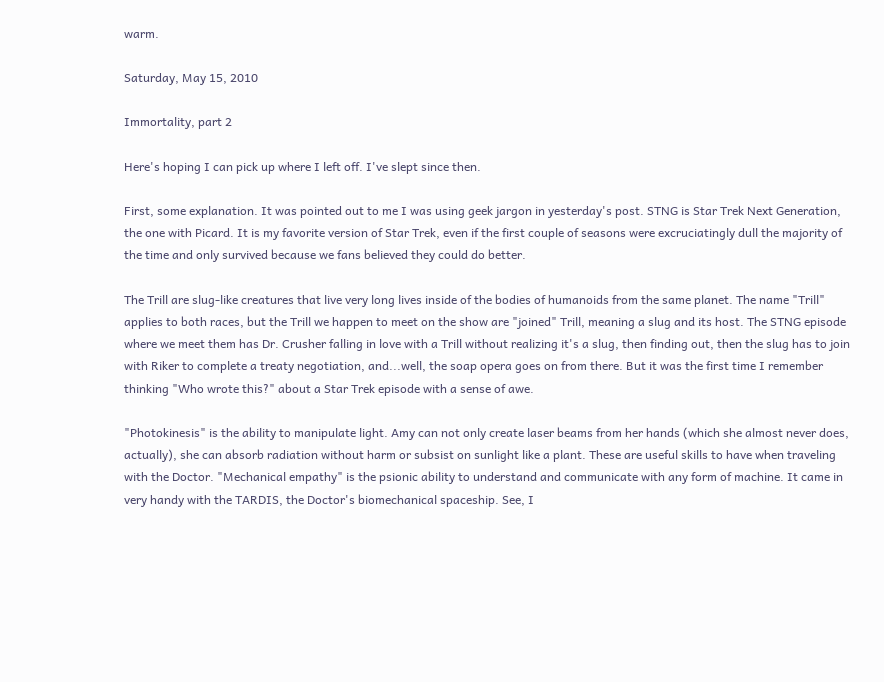warm.

Saturday, May 15, 2010

Immortality, part 2

Here's hoping I can pick up where I left off. I've slept since then.

First, some explanation. It was pointed out to me I was using geek jargon in yesterday's post. STNG is Star Trek Next Generation, the one with Picard. It is my favorite version of Star Trek, even if the first couple of seasons were excruciatingly dull the majority of the time and only survived because we fans believed they could do better.

The Trill are slug-like creatures that live very long lives inside of the bodies of humanoids from the same planet. The name "Trill" applies to both races, but the Trill we happen to meet on the show are "joined" Trill, meaning a slug and its host. The STNG episode where we meet them has Dr. Crusher falling in love with a Trill without realizing it's a slug, then finding out, then the slug has to join with Riker to complete a treaty negotiation, and...well, the soap opera goes on from there. But it was the first time I remember thinking "Who wrote this?" about a Star Trek episode with a sense of awe.

"Photokinesis" is the ability to manipulate light. Amy can not only create laser beams from her hands (which she almost never does, actually), she can absorb radiation without harm or subsist on sunlight like a plant. These are useful skills to have when traveling with the Doctor. "Mechanical empathy" is the psionic ability to understand and communicate with any form of machine. It came in very handy with the TARDIS, the Doctor's biomechanical spaceship. See, I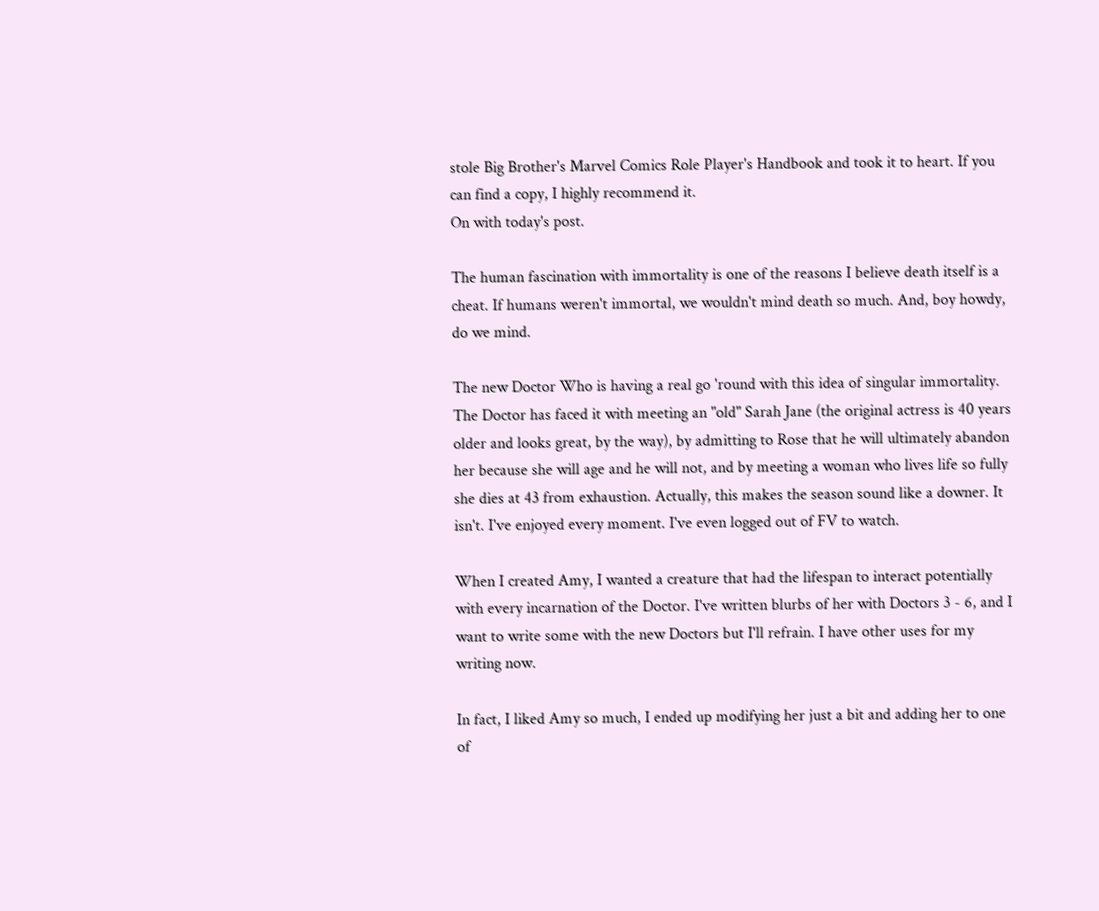stole Big Brother's Marvel Comics Role Player's Handbook and took it to heart. If you can find a copy, I highly recommend it.
On with today's post.

The human fascination with immortality is one of the reasons I believe death itself is a cheat. If humans weren't immortal, we wouldn't mind death so much. And, boy howdy, do we mind.

The new Doctor Who is having a real go 'round with this idea of singular immortality. The Doctor has faced it with meeting an "old" Sarah Jane (the original actress is 40 years older and looks great, by the way), by admitting to Rose that he will ultimately abandon her because she will age and he will not, and by meeting a woman who lives life so fully she dies at 43 from exhaustion. Actually, this makes the season sound like a downer. It isn't. I've enjoyed every moment. I've even logged out of FV to watch.

When I created Amy, I wanted a creature that had the lifespan to interact potentially with every incarnation of the Doctor. I've written blurbs of her with Doctors 3 - 6, and I want to write some with the new Doctors but I'll refrain. I have other uses for my writing now.

In fact, I liked Amy so much, I ended up modifying her just a bit and adding her to one of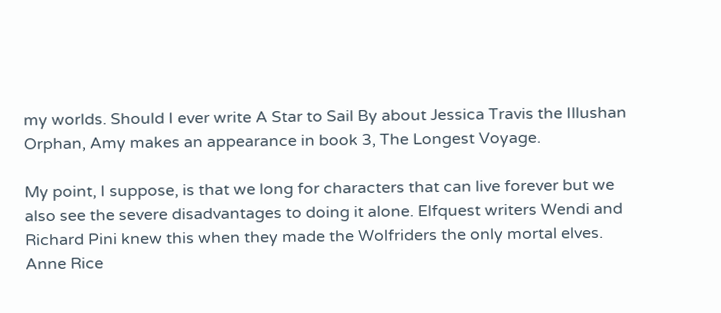my worlds. Should I ever write A Star to Sail By about Jessica Travis the Illushan Orphan, Amy makes an appearance in book 3, The Longest Voyage.

My point, I suppose, is that we long for characters that can live forever but we also see the severe disadvantages to doing it alone. Elfquest writers Wendi and Richard Pini knew this when they made the Wolfriders the only mortal elves. Anne Rice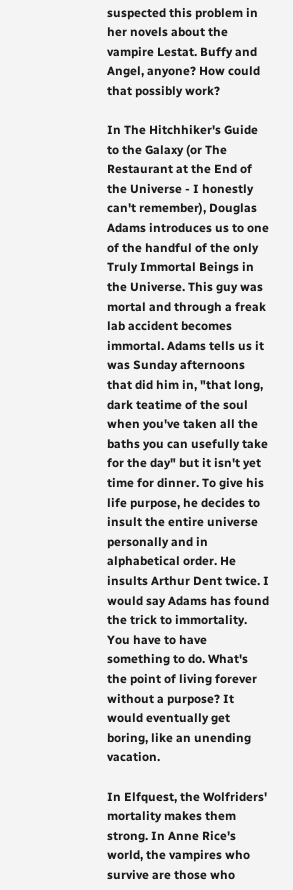suspected this problem in her novels about the vampire Lestat. Buffy and Angel, anyone? How could that possibly work?

In The Hitchhiker's Guide to the Galaxy (or The Restaurant at the End of the Universe - I honestly can't remember), Douglas Adams introduces us to one of the handful of the only Truly Immortal Beings in the Universe. This guy was mortal and through a freak lab accident becomes immortal. Adams tells us it was Sunday afternoons that did him in, "that long, dark teatime of the soul when you've taken all the baths you can usefully take for the day" but it isn't yet time for dinner. To give his life purpose, he decides to insult the entire universe personally and in alphabetical order. He insults Arthur Dent twice. I would say Adams has found the trick to immortality. You have to have something to do. What's the point of living forever without a purpose? It would eventually get boring, like an unending vacation.

In Elfquest, the Wolfriders' mortality makes them strong. In Anne Rice's world, the vampires who survive are those who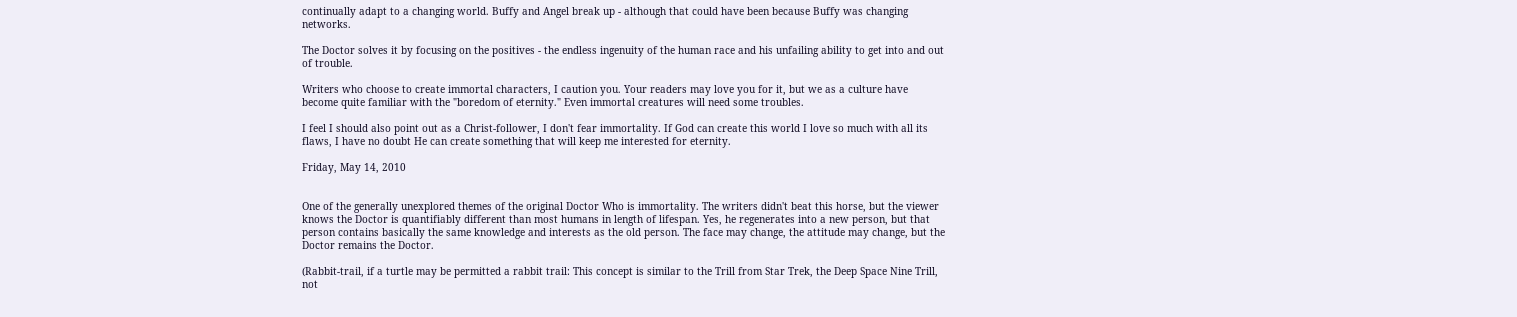continually adapt to a changing world. Buffy and Angel break up - although that could have been because Buffy was changing networks.

The Doctor solves it by focusing on the positives - the endless ingenuity of the human race and his unfailing ability to get into and out of trouble.

Writers who choose to create immortal characters, I caution you. Your readers may love you for it, but we as a culture have become quite familiar with the "boredom of eternity." Even immortal creatures will need some troubles.

I feel I should also point out as a Christ-follower, I don't fear immortality. If God can create this world I love so much with all its flaws, I have no doubt He can create something that will keep me interested for eternity.

Friday, May 14, 2010


One of the generally unexplored themes of the original Doctor Who is immortality. The writers didn't beat this horse, but the viewer knows the Doctor is quantifiably different than most humans in length of lifespan. Yes, he regenerates into a new person, but that person contains basically the same knowledge and interests as the old person. The face may change, the attitude may change, but the Doctor remains the Doctor.

(Rabbit-trail, if a turtle may be permitted a rabbit trail: This concept is similar to the Trill from Star Trek, the Deep Space Nine Trill, not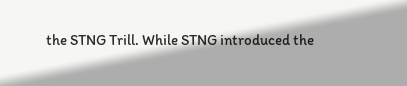the STNG Trill. While STNG introduced the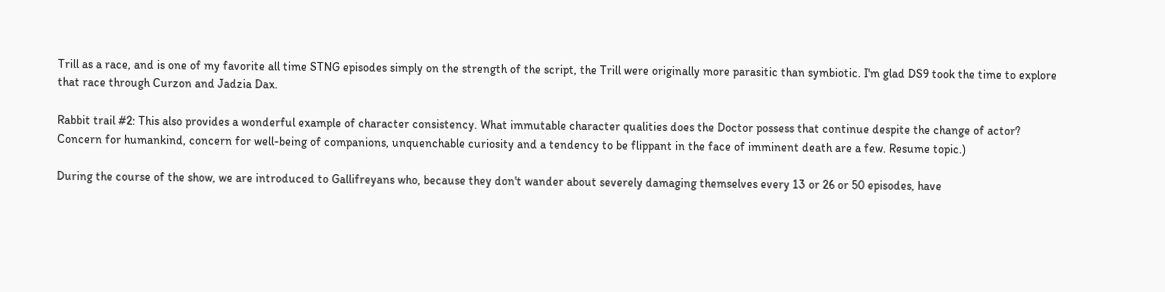Trill as a race, and is one of my favorite all time STNG episodes simply on the strength of the script, the Trill were originally more parasitic than symbiotic. I'm glad DS9 took the time to explore that race through Curzon and Jadzia Dax.

Rabbit trail #2: This also provides a wonderful example of character consistency. What immutable character qualities does the Doctor possess that continue despite the change of actor? Concern for humankind, concern for well-being of companions, unquenchable curiosity and a tendency to be flippant in the face of imminent death are a few. Resume topic.)

During the course of the show, we are introduced to Gallifreyans who, because they don't wander about severely damaging themselves every 13 or 26 or 50 episodes, have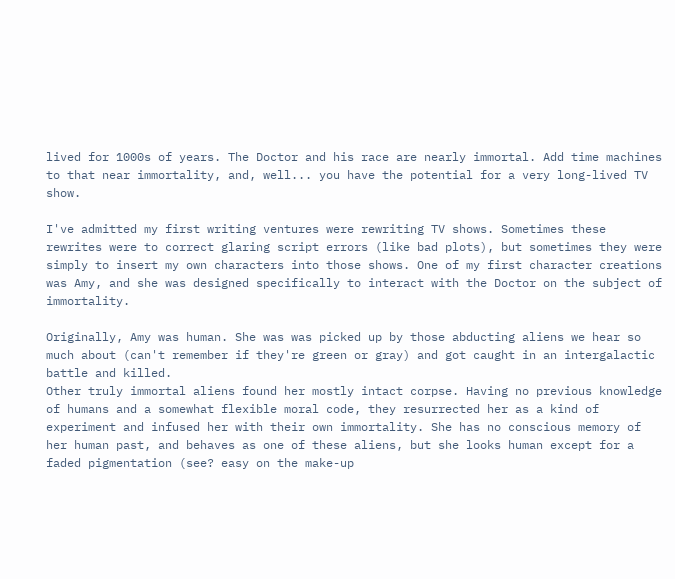lived for 1000s of years. The Doctor and his race are nearly immortal. Add time machines to that near immortality, and, well... you have the potential for a very long-lived TV show.

I've admitted my first writing ventures were rewriting TV shows. Sometimes these rewrites were to correct glaring script errors (like bad plots), but sometimes they were simply to insert my own characters into those shows. One of my first character creations was Amy, and she was designed specifically to interact with the Doctor on the subject of immortality.

Originally, Amy was human. She was was picked up by those abducting aliens we hear so much about (can't remember if they're green or gray) and got caught in an intergalactic battle and killed.
Other truly immortal aliens found her mostly intact corpse. Having no previous knowledge of humans and a somewhat flexible moral code, they resurrected her as a kind of experiment and infused her with their own immortality. She has no conscious memory of her human past, and behaves as one of these aliens, but she looks human except for a faded pigmentation (see? easy on the make-up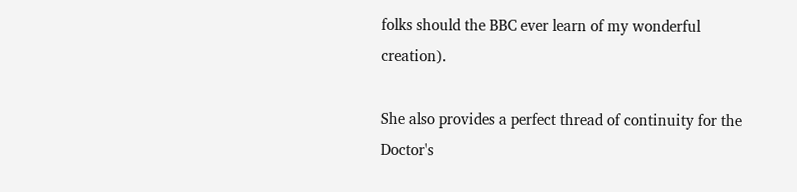folks should the BBC ever learn of my wonderful creation).

She also provides a perfect thread of continuity for the Doctor's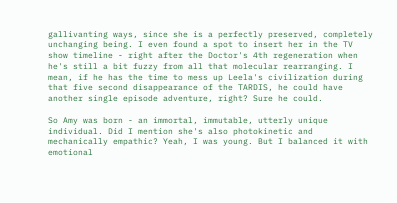gallivanting ways, since she is a perfectly preserved, completely unchanging being. I even found a spot to insert her in the TV show timeline - right after the Doctor's 4th regeneration when he's still a bit fuzzy from all that molecular rearranging. I mean, if he has the time to mess up Leela's civilization during that five second disappearance of the TARDIS, he could have another single episode adventure, right? Sure he could.

So Amy was born - an immortal, immutable, utterly unique individual. Did I mention she's also photokinetic and mechanically empathic? Yeah, I was young. But I balanced it with emotional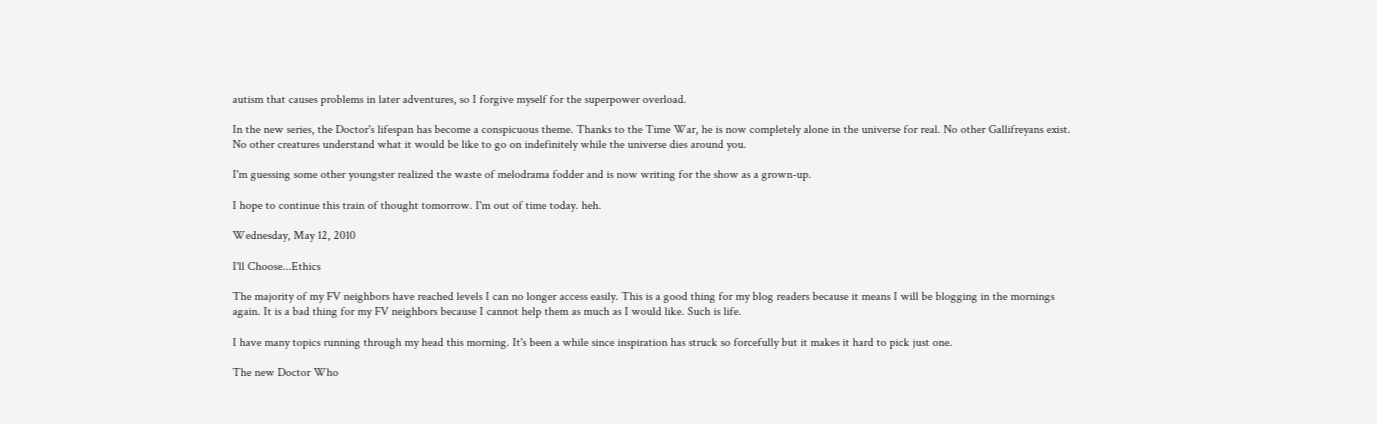autism that causes problems in later adventures, so I forgive myself for the superpower overload.

In the new series, the Doctor's lifespan has become a conspicuous theme. Thanks to the Time War, he is now completely alone in the universe for real. No other Gallifreyans exist. No other creatures understand what it would be like to go on indefinitely while the universe dies around you.

I'm guessing some other youngster realized the waste of melodrama fodder and is now writing for the show as a grown-up.

I hope to continue this train of thought tomorrow. I'm out of time today. heh.

Wednesday, May 12, 2010

I'll Choose...Ethics

The majority of my FV neighbors have reached levels I can no longer access easily. This is a good thing for my blog readers because it means I will be blogging in the mornings again. It is a bad thing for my FV neighbors because I cannot help them as much as I would like. Such is life.

I have many topics running through my head this morning. It's been a while since inspiration has struck so forcefully but it makes it hard to pick just one.

The new Doctor Who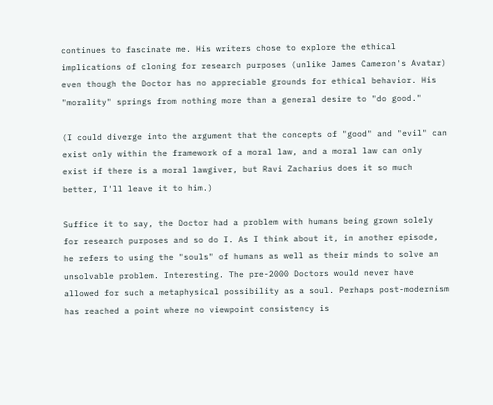continues to fascinate me. His writers chose to explore the ethical implications of cloning for research purposes (unlike James Cameron's Avatar) even though the Doctor has no appreciable grounds for ethical behavior. His "morality" springs from nothing more than a general desire to "do good."

(I could diverge into the argument that the concepts of "good" and "evil" can exist only within the framework of a moral law, and a moral law can only exist if there is a moral lawgiver, but Ravi Zacharius does it so much better, I'll leave it to him.)

Suffice it to say, the Doctor had a problem with humans being grown solely for research purposes and so do I. As I think about it, in another episode, he refers to using the "souls" of humans as well as their minds to solve an unsolvable problem. Interesting. The pre-2000 Doctors would never have allowed for such a metaphysical possibility as a soul. Perhaps post-modernism has reached a point where no viewpoint consistency is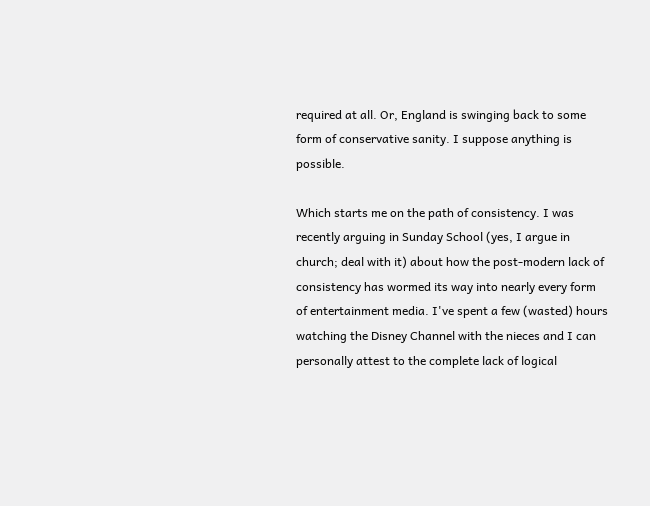required at all. Or, England is swinging back to some form of conservative sanity. I suppose anything is possible.

Which starts me on the path of consistency. I was recently arguing in Sunday School (yes, I argue in church; deal with it) about how the post-modern lack of consistency has wormed its way into nearly every form of entertainment media. I've spent a few (wasted) hours watching the Disney Channel with the nieces and I can personally attest to the complete lack of logical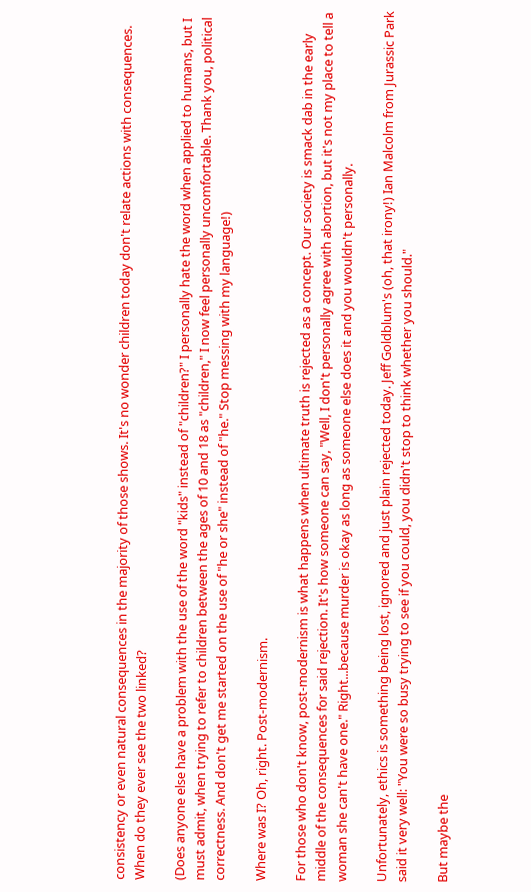consistency or even natural consequences in the majority of those shows. It's no wonder children today don't relate actions with consequences. When do they ever see the two linked?

(Does anyone else have a problem with the use of the word "kids" instead of "children?" I personally hate the word when applied to humans, but I must admit, when trying to refer to children between the ages of 10 and 18 as "children," I now feel personally uncomfortable. Thank you, political correctness. And don't get me started on the use of "he or she" instead of "he." Stop messing with my language!)

Where was I? Oh, right. Post-modernism.

For those who don't know, post-modernism is what happens when ultimate truth is rejected as a concept. Our society is smack dab in the early middle of the consequences for said rejection. It's how someone can say, "Well, I don't personally agree with abortion, but it's not my place to tell a woman she can't have one." Right...because murder is okay as long as someone else does it and you wouldn't personally.

Unfortunately, ethics is something being lost, ignored and just plain rejected today. Jeff Goldblum's (oh, that irony!) Ian Malcolm from Jurassic Park said it very well: "You were so busy trying to see if you could, you didn't stop to think whether you should."

But maybe the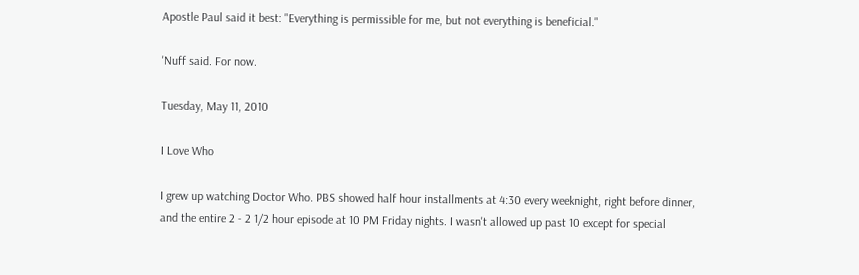Apostle Paul said it best: "Everything is permissible for me, but not everything is beneficial."

'Nuff said. For now.

Tuesday, May 11, 2010

I Love Who

I grew up watching Doctor Who. PBS showed half hour installments at 4:30 every weeknight, right before dinner, and the entire 2 - 2 1/2 hour episode at 10 PM Friday nights. I wasn't allowed up past 10 except for special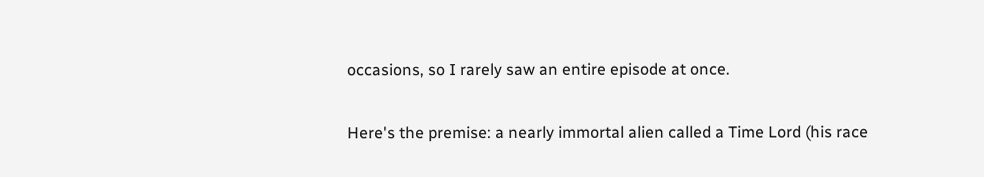occasions, so I rarely saw an entire episode at once.

Here's the premise: a nearly immortal alien called a Time Lord (his race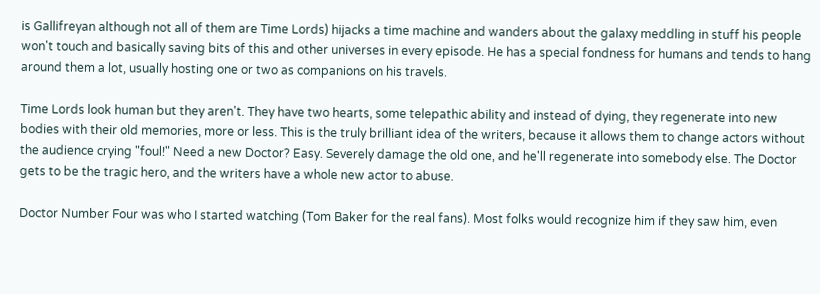is Gallifreyan although not all of them are Time Lords) hijacks a time machine and wanders about the galaxy meddling in stuff his people won't touch and basically saving bits of this and other universes in every episode. He has a special fondness for humans and tends to hang around them a lot, usually hosting one or two as companions on his travels.

Time Lords look human but they aren't. They have two hearts, some telepathic ability and instead of dying, they regenerate into new bodies with their old memories, more or less. This is the truly brilliant idea of the writers, because it allows them to change actors without the audience crying "foul!" Need a new Doctor? Easy. Severely damage the old one, and he'll regenerate into somebody else. The Doctor gets to be the tragic hero, and the writers have a whole new actor to abuse.

Doctor Number Four was who I started watching (Tom Baker for the real fans). Most folks would recognize him if they saw him, even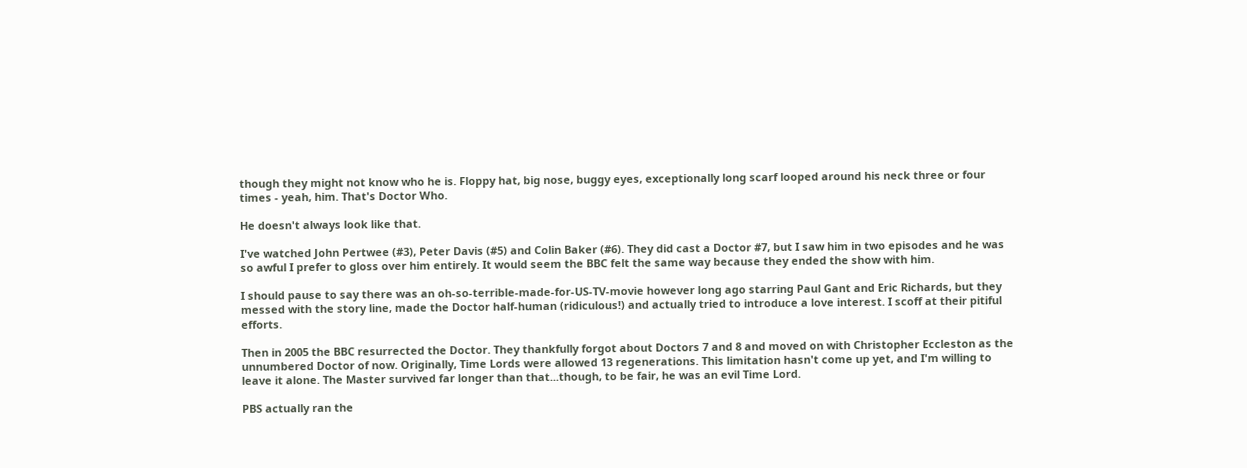though they might not know who he is. Floppy hat, big nose, buggy eyes, exceptionally long scarf looped around his neck three or four times - yeah, him. That's Doctor Who.

He doesn't always look like that.

I've watched John Pertwee (#3), Peter Davis (#5) and Colin Baker (#6). They did cast a Doctor #7, but I saw him in two episodes and he was so awful I prefer to gloss over him entirely. It would seem the BBC felt the same way because they ended the show with him.

I should pause to say there was an oh-so-terrible-made-for-US-TV-movie however long ago starring Paul Gant and Eric Richards, but they messed with the story line, made the Doctor half-human (ridiculous!) and actually tried to introduce a love interest. I scoff at their pitiful efforts.

Then in 2005 the BBC resurrected the Doctor. They thankfully forgot about Doctors 7 and 8 and moved on with Christopher Eccleston as the unnumbered Doctor of now. Originally, Time Lords were allowed 13 regenerations. This limitation hasn't come up yet, and I'm willing to leave it alone. The Master survived far longer than that...though, to be fair, he was an evil Time Lord.

PBS actually ran the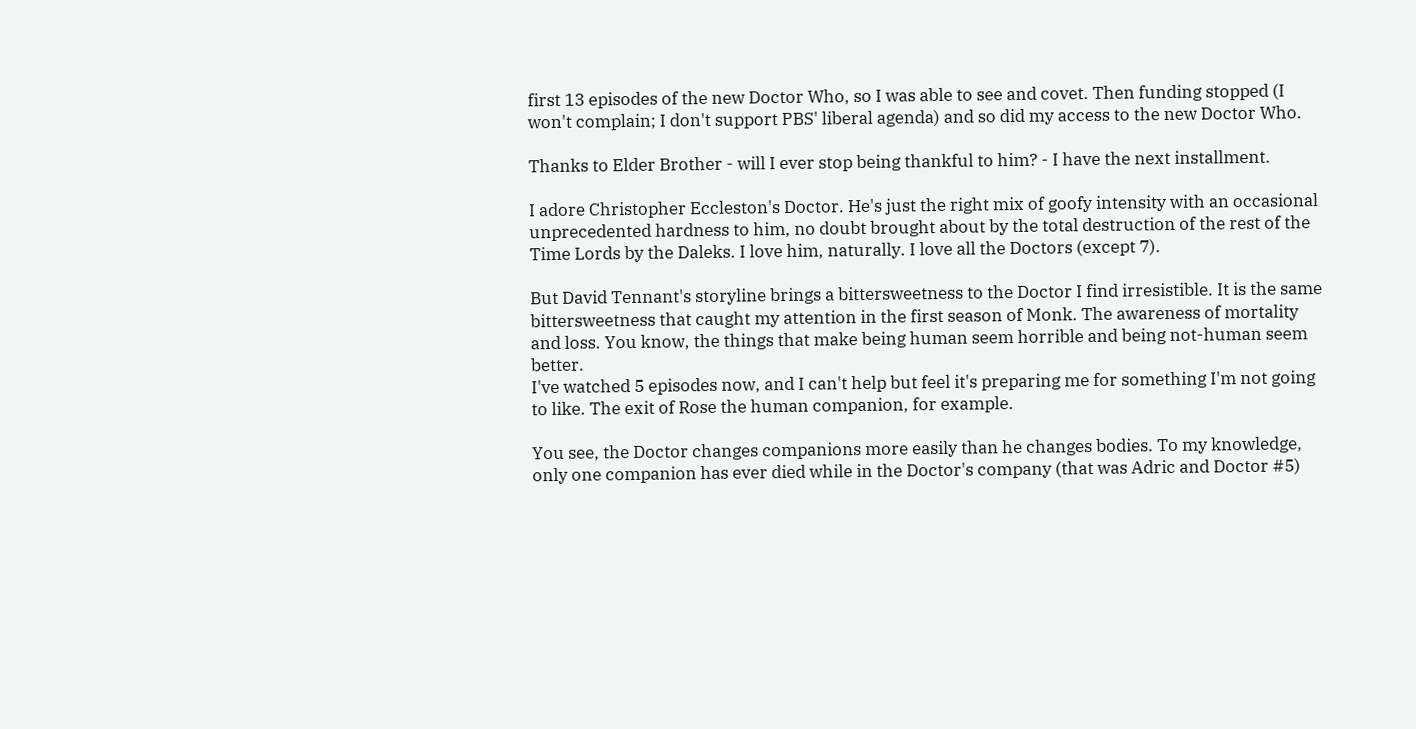first 13 episodes of the new Doctor Who, so I was able to see and covet. Then funding stopped (I won't complain; I don't support PBS' liberal agenda) and so did my access to the new Doctor Who.

Thanks to Elder Brother - will I ever stop being thankful to him? - I have the next installment.

I adore Christopher Eccleston's Doctor. He's just the right mix of goofy intensity with an occasional unprecedented hardness to him, no doubt brought about by the total destruction of the rest of the Time Lords by the Daleks. I love him, naturally. I love all the Doctors (except 7).

But David Tennant's storyline brings a bittersweetness to the Doctor I find irresistible. It is the same bittersweetness that caught my attention in the first season of Monk. The awareness of mortality and loss. You know, the things that make being human seem horrible and being not-human seem better.
I've watched 5 episodes now, and I can't help but feel it's preparing me for something I'm not going to like. The exit of Rose the human companion, for example.

You see, the Doctor changes companions more easily than he changes bodies. To my knowledge, only one companion has ever died while in the Doctor's company (that was Adric and Doctor #5)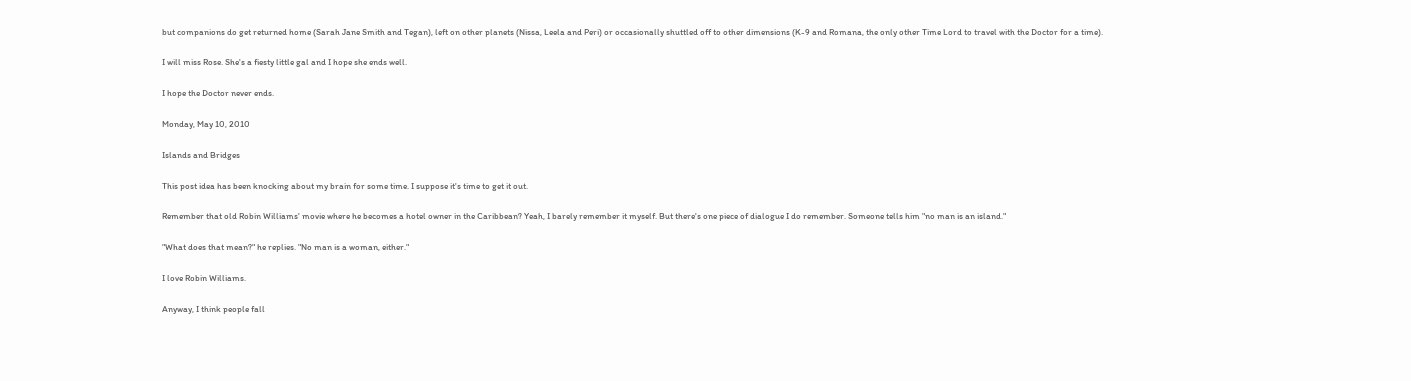but companions do get returned home (Sarah Jane Smith and Tegan), left on other planets (Nissa, Leela and Peri) or occasionally shuttled off to other dimensions (K-9 and Romana, the only other Time Lord to travel with the Doctor for a time).

I will miss Rose. She's a fiesty little gal and I hope she ends well.

I hope the Doctor never ends.

Monday, May 10, 2010

Islands and Bridges

This post idea has been knocking about my brain for some time. I suppose it's time to get it out.

Remember that old Robin Williams' movie where he becomes a hotel owner in the Caribbean? Yeah, I barely remember it myself. But there's one piece of dialogue I do remember. Someone tells him "no man is an island."

"What does that mean?" he replies. "No man is a woman, either."

I love Robin Williams.

Anyway, I think people fall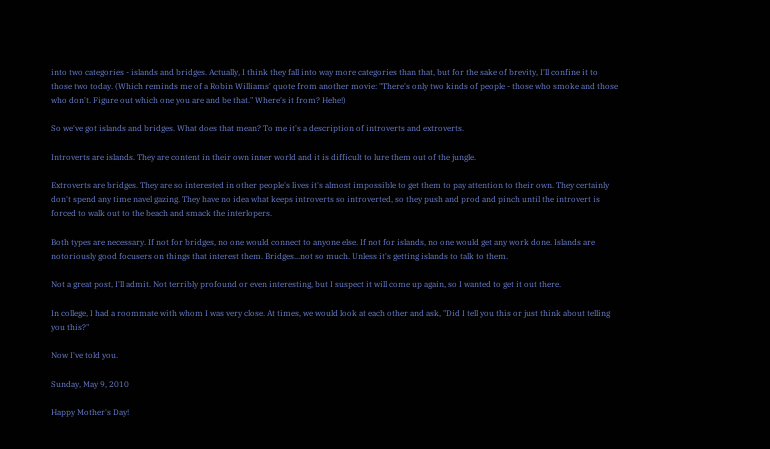into two categories - islands and bridges. Actually, I think they fall into way more categories than that, but for the sake of brevity, I'll confine it to those two today. (Which reminds me of a Robin Williams' quote from another movie: "There's only two kinds of people - those who smoke and those who don't. Figure out which one you are and be that." Where's it from? Hehe!)

So we've got islands and bridges. What does that mean? To me it's a description of introverts and extroverts.

Introverts are islands. They are content in their own inner world and it is difficult to lure them out of the jungle.

Extroverts are bridges. They are so interested in other people's lives it's almost impossible to get them to pay attention to their own. They certainly don't spend any time navel gazing. They have no idea what keeps introverts so introverted, so they push and prod and pinch until the introvert is forced to walk out to the beach and smack the interlopers.

Both types are necessary. If not for bridges, no one would connect to anyone else. If not for islands, no one would get any work done. Islands are notoriously good focusers on things that interest them. Bridges...not so much. Unless it's getting islands to talk to them.

Not a great post, I'll admit. Not terribly profound or even interesting, but I suspect it will come up again, so I wanted to get it out there.

In college, I had a roommate with whom I was very close. At times, we would look at each other and ask, "Did I tell you this or just think about telling you this?"

Now I've told you.

Sunday, May 9, 2010

Happy Mother's Day!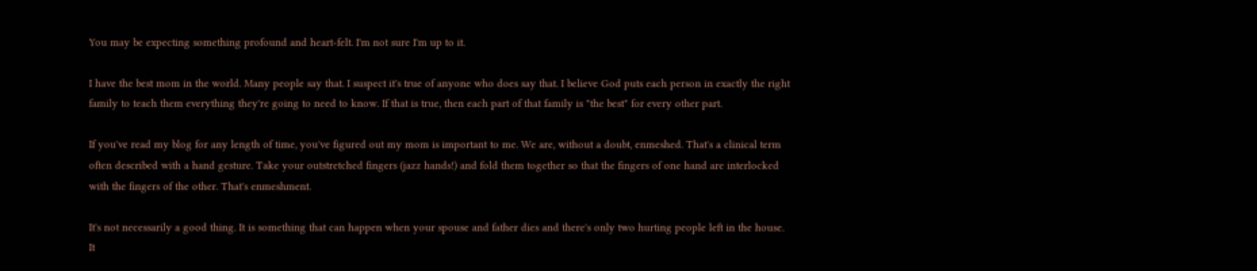You may be expecting something profound and heart-felt. I'm not sure I'm up to it.

I have the best mom in the world. Many people say that. I suspect it's true of anyone who does say that. I believe God puts each person in exactly the right family to teach them everything they're going to need to know. If that is true, then each part of that family is "the best" for every other part.

If you've read my blog for any length of time, you've figured out my mom is important to me. We are, without a doubt, enmeshed. That's a clinical term often described with a hand gesture. Take your outstretched fingers (jazz hands!) and fold them together so that the fingers of one hand are interlocked with the fingers of the other. That's enmeshment.

It's not necessarily a good thing. It is something that can happen when your spouse and father dies and there's only two hurting people left in the house. It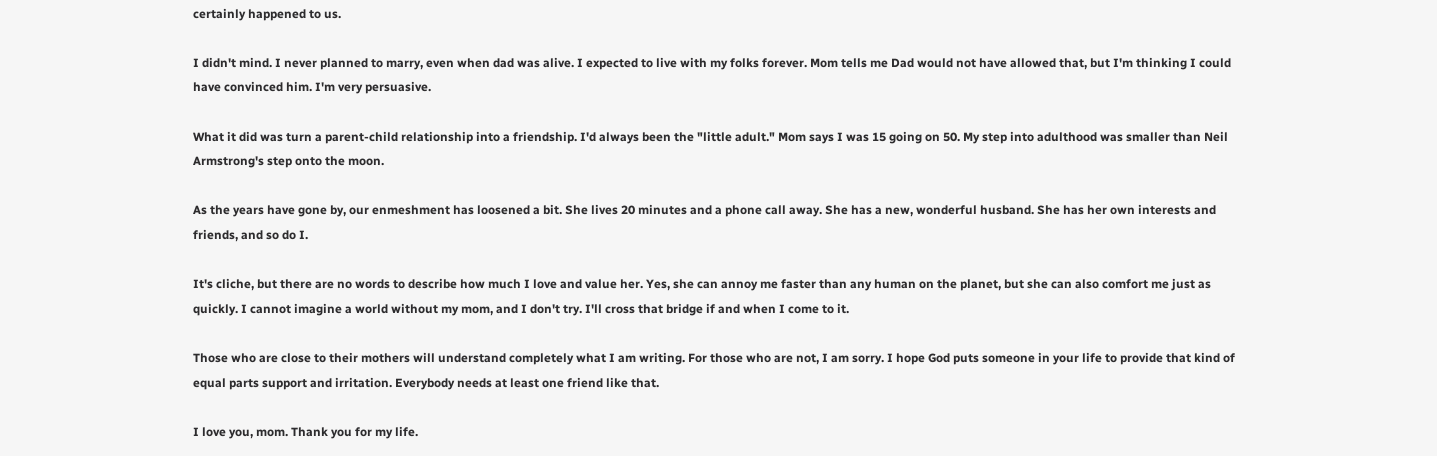certainly happened to us.

I didn't mind. I never planned to marry, even when dad was alive. I expected to live with my folks forever. Mom tells me Dad would not have allowed that, but I'm thinking I could have convinced him. I'm very persuasive.

What it did was turn a parent-child relationship into a friendship. I'd always been the "little adult." Mom says I was 15 going on 50. My step into adulthood was smaller than Neil Armstrong's step onto the moon.

As the years have gone by, our enmeshment has loosened a bit. She lives 20 minutes and a phone call away. She has a new, wonderful husband. She has her own interests and friends, and so do I.

It's cliche, but there are no words to describe how much I love and value her. Yes, she can annoy me faster than any human on the planet, but she can also comfort me just as quickly. I cannot imagine a world without my mom, and I don't try. I'll cross that bridge if and when I come to it.

Those who are close to their mothers will understand completely what I am writing. For those who are not, I am sorry. I hope God puts someone in your life to provide that kind of equal parts support and irritation. Everybody needs at least one friend like that.

I love you, mom. Thank you for my life.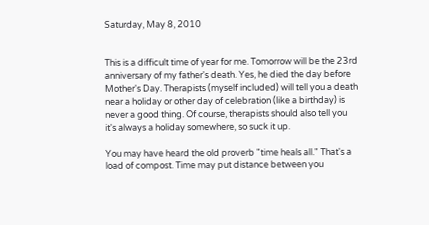Saturday, May 8, 2010


This is a difficult time of year for me. Tomorrow will be the 23rd anniversary of my father's death. Yes, he died the day before Mother's Day. Therapists (myself included) will tell you a death near a holiday or other day of celebration (like a birthday) is never a good thing. Of course, therapists should also tell you it's always a holiday somewhere, so suck it up.

You may have heard the old proverb "time heals all." That's a load of compost. Time may put distance between you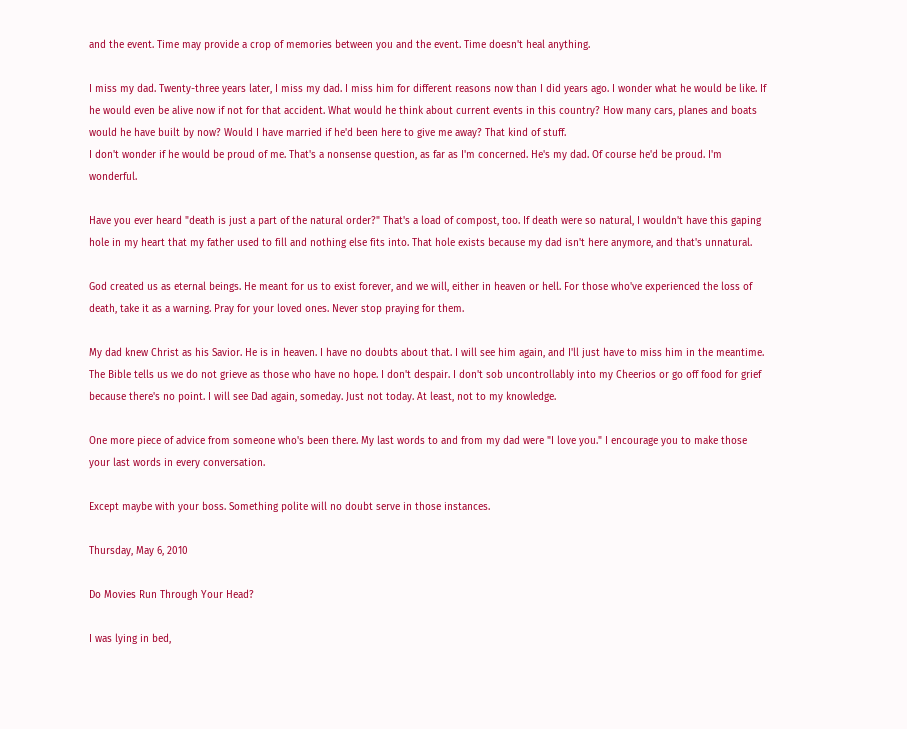and the event. Time may provide a crop of memories between you and the event. Time doesn't heal anything.

I miss my dad. Twenty-three years later, I miss my dad. I miss him for different reasons now than I did years ago. I wonder what he would be like. If he would even be alive now if not for that accident. What would he think about current events in this country? How many cars, planes and boats would he have built by now? Would I have married if he'd been here to give me away? That kind of stuff.
I don't wonder if he would be proud of me. That's a nonsense question, as far as I'm concerned. He's my dad. Of course he'd be proud. I'm wonderful.

Have you ever heard "death is just a part of the natural order?" That's a load of compost, too. If death were so natural, I wouldn't have this gaping hole in my heart that my father used to fill and nothing else fits into. That hole exists because my dad isn't here anymore, and that's unnatural.

God created us as eternal beings. He meant for us to exist forever, and we will, either in heaven or hell. For those who've experienced the loss of death, take it as a warning. Pray for your loved ones. Never stop praying for them.

My dad knew Christ as his Savior. He is in heaven. I have no doubts about that. I will see him again, and I'll just have to miss him in the meantime. The Bible tells us we do not grieve as those who have no hope. I don't despair. I don't sob uncontrollably into my Cheerios or go off food for grief because there's no point. I will see Dad again, someday. Just not today. At least, not to my knowledge.

One more piece of advice from someone who's been there. My last words to and from my dad were "I love you." I encourage you to make those your last words in every conversation.

Except maybe with your boss. Something polite will no doubt serve in those instances.

Thursday, May 6, 2010

Do Movies Run Through Your Head?

I was lying in bed,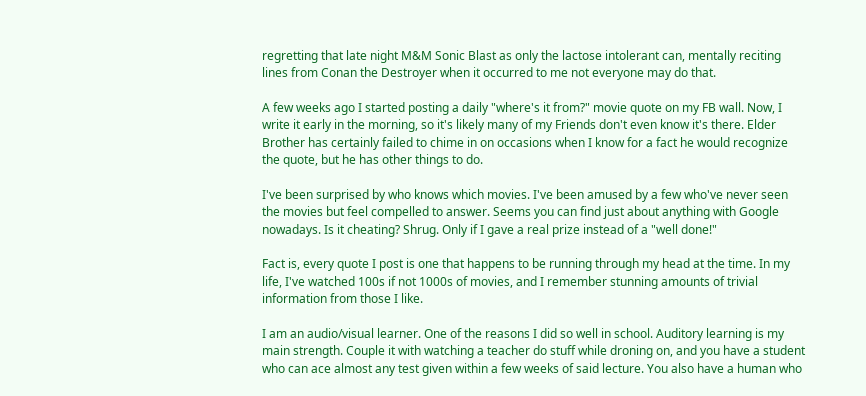regretting that late night M&M Sonic Blast as only the lactose intolerant can, mentally reciting lines from Conan the Destroyer when it occurred to me not everyone may do that.

A few weeks ago I started posting a daily "where's it from?" movie quote on my FB wall. Now, I write it early in the morning, so it's likely many of my Friends don't even know it's there. Elder Brother has certainly failed to chime in on occasions when I know for a fact he would recognize the quote, but he has other things to do.

I've been surprised by who knows which movies. I've been amused by a few who've never seen the movies but feel compelled to answer. Seems you can find just about anything with Google nowadays. Is it cheating? Shrug. Only if I gave a real prize instead of a "well done!"

Fact is, every quote I post is one that happens to be running through my head at the time. In my life, I've watched 100s if not 1000s of movies, and I remember stunning amounts of trivial information from those I like.

I am an audio/visual learner. One of the reasons I did so well in school. Auditory learning is my main strength. Couple it with watching a teacher do stuff while droning on, and you have a student who can ace almost any test given within a few weeks of said lecture. You also have a human who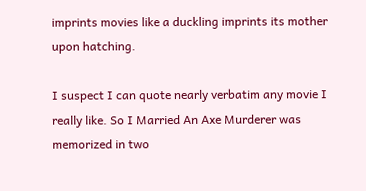imprints movies like a duckling imprints its mother upon hatching.

I suspect I can quote nearly verbatim any movie I really like. So I Married An Axe Murderer was memorized in two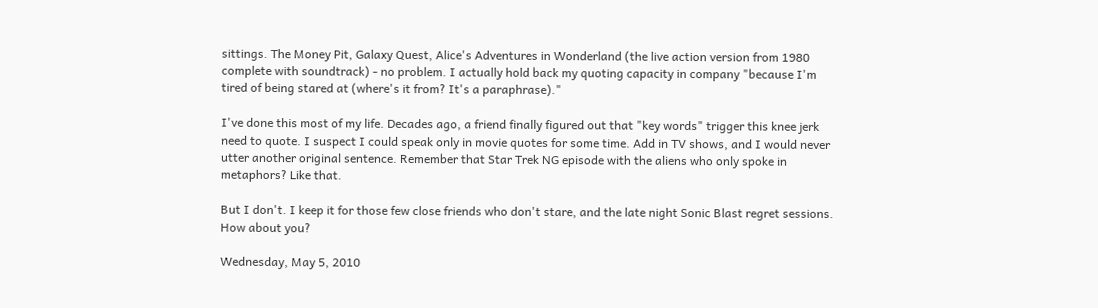sittings. The Money Pit, Galaxy Quest, Alice's Adventures in Wonderland (the live action version from 1980 complete with soundtrack) - no problem. I actually hold back my quoting capacity in company "because I'm tired of being stared at (where's it from? It's a paraphrase)."

I've done this most of my life. Decades ago, a friend finally figured out that "key words" trigger this knee jerk need to quote. I suspect I could speak only in movie quotes for some time. Add in TV shows, and I would never utter another original sentence. Remember that Star Trek NG episode with the aliens who only spoke in metaphors? Like that.

But I don't. I keep it for those few close friends who don't stare, and the late night Sonic Blast regret sessions. How about you?

Wednesday, May 5, 2010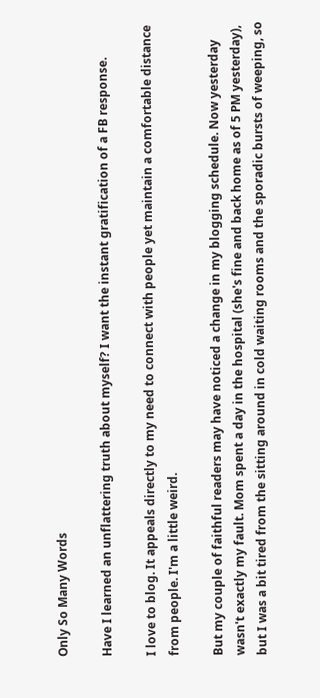Only So Many Words

Have I learned an unflattering truth about myself? I want the instant gratification of a FB response.

I love to blog. It appeals directly to my need to connect with people yet maintain a comfortable distance from people. I'm a little weird.

But my couple of faithful readers may have noticed a change in my blogging schedule. Now yesterday wasn't exactly my fault. Mom spent a day in the hospital (she's fine and back home as of 5 PM yesterday), but I was a bit tired from the sitting around in cold waiting rooms and the sporadic bursts of weeping, so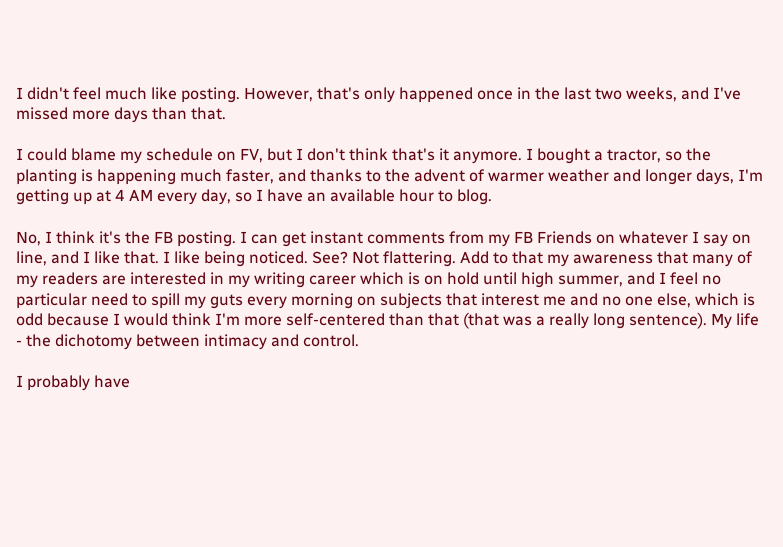I didn't feel much like posting. However, that's only happened once in the last two weeks, and I've missed more days than that.

I could blame my schedule on FV, but I don't think that's it anymore. I bought a tractor, so the planting is happening much faster, and thanks to the advent of warmer weather and longer days, I'm getting up at 4 AM every day, so I have an available hour to blog.

No, I think it's the FB posting. I can get instant comments from my FB Friends on whatever I say on line, and I like that. I like being noticed. See? Not flattering. Add to that my awareness that many of my readers are interested in my writing career which is on hold until high summer, and I feel no particular need to spill my guts every morning on subjects that interest me and no one else, which is odd because I would think I'm more self-centered than that (that was a really long sentence). My life - the dichotomy between intimacy and control.

I probably have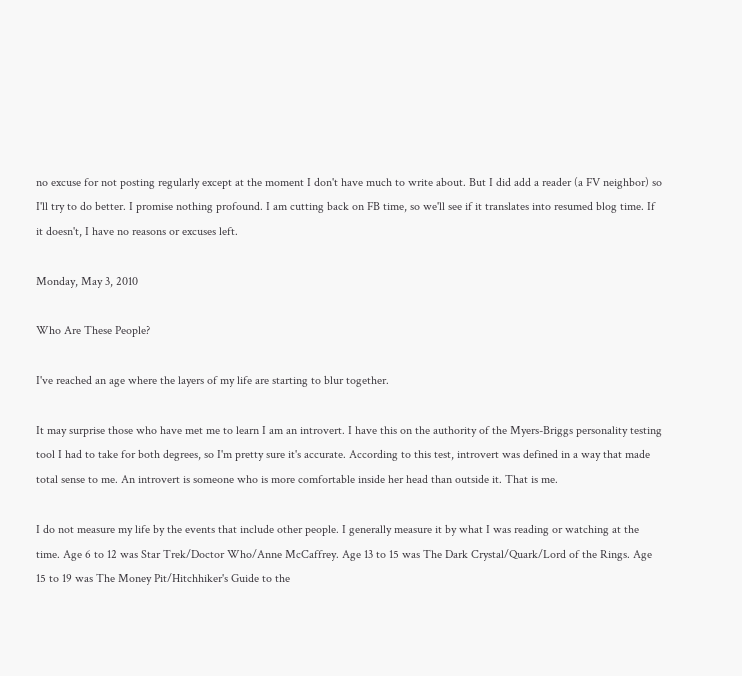no excuse for not posting regularly except at the moment I don't have much to write about. But I did add a reader (a FV neighbor) so I'll try to do better. I promise nothing profound. I am cutting back on FB time, so we'll see if it translates into resumed blog time. If it doesn't, I have no reasons or excuses left.

Monday, May 3, 2010

Who Are These People?

I've reached an age where the layers of my life are starting to blur together.

It may surprise those who have met me to learn I am an introvert. I have this on the authority of the Myers-Briggs personality testing tool I had to take for both degrees, so I'm pretty sure it's accurate. According to this test, introvert was defined in a way that made total sense to me. An introvert is someone who is more comfortable inside her head than outside it. That is me.

I do not measure my life by the events that include other people. I generally measure it by what I was reading or watching at the time. Age 6 to 12 was Star Trek/Doctor Who/Anne McCaffrey. Age 13 to 15 was The Dark Crystal/Quark/Lord of the Rings. Age 15 to 19 was The Money Pit/Hitchhiker's Guide to the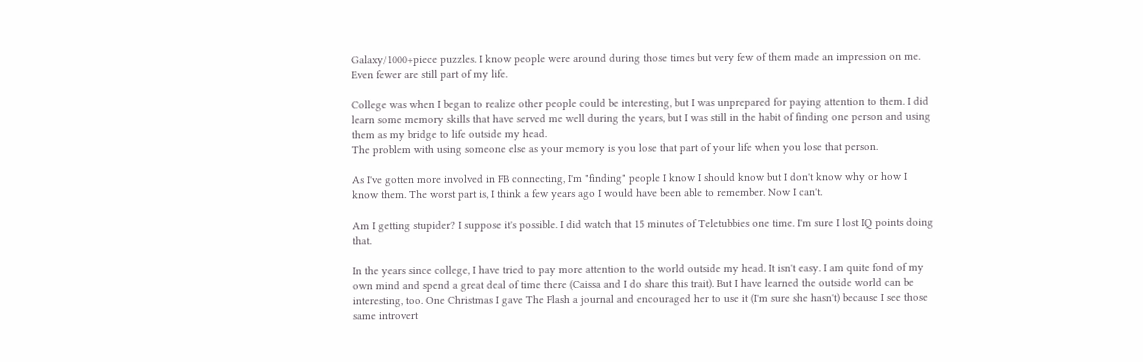Galaxy/1000+piece puzzles. I know people were around during those times but very few of them made an impression on me. Even fewer are still part of my life.

College was when I began to realize other people could be interesting, but I was unprepared for paying attention to them. I did learn some memory skills that have served me well during the years, but I was still in the habit of finding one person and using them as my bridge to life outside my head.
The problem with using someone else as your memory is you lose that part of your life when you lose that person.

As I've gotten more involved in FB connecting, I'm "finding" people I know I should know but I don't know why or how I know them. The worst part is, I think a few years ago I would have been able to remember. Now I can't.

Am I getting stupider? I suppose it's possible. I did watch that 15 minutes of Teletubbies one time. I'm sure I lost IQ points doing that.

In the years since college, I have tried to pay more attention to the world outside my head. It isn't easy. I am quite fond of my own mind and spend a great deal of time there (Caissa and I do share this trait). But I have learned the outside world can be interesting, too. One Christmas I gave The Flash a journal and encouraged her to use it (I'm sure she hasn't) because I see those same introvert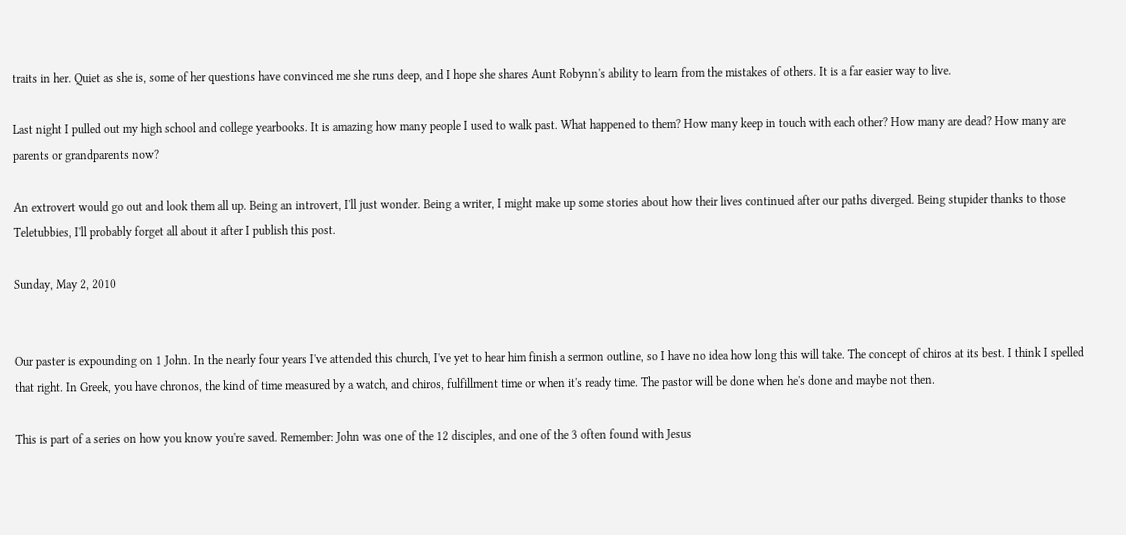traits in her. Quiet as she is, some of her questions have convinced me she runs deep, and I hope she shares Aunt Robynn's ability to learn from the mistakes of others. It is a far easier way to live.

Last night I pulled out my high school and college yearbooks. It is amazing how many people I used to walk past. What happened to them? How many keep in touch with each other? How many are dead? How many are parents or grandparents now?

An extrovert would go out and look them all up. Being an introvert, I'll just wonder. Being a writer, I might make up some stories about how their lives continued after our paths diverged. Being stupider thanks to those Teletubbies, I'll probably forget all about it after I publish this post.

Sunday, May 2, 2010


Our paster is expounding on 1 John. In the nearly four years I've attended this church, I've yet to hear him finish a sermon outline, so I have no idea how long this will take. The concept of chiros at its best. I think I spelled that right. In Greek, you have chronos, the kind of time measured by a watch, and chiros, fulfillment time or when it's ready time. The pastor will be done when he's done and maybe not then.

This is part of a series on how you know you're saved. Remember: John was one of the 12 disciples, and one of the 3 often found with Jesus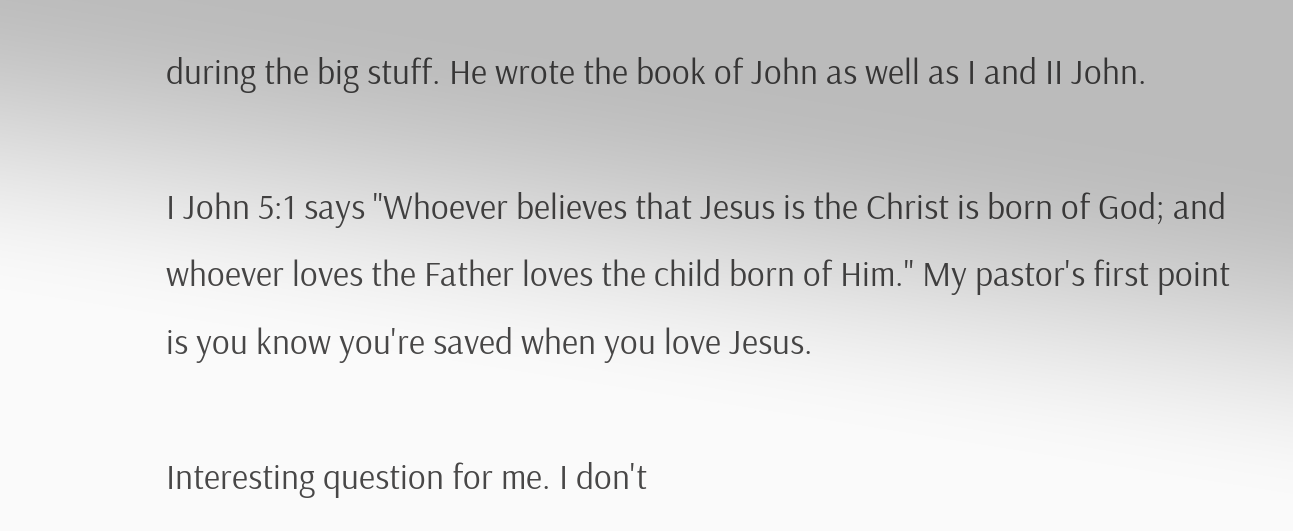during the big stuff. He wrote the book of John as well as I and II John.

I John 5:1 says "Whoever believes that Jesus is the Christ is born of God; and whoever loves the Father loves the child born of Him." My pastor's first point is you know you're saved when you love Jesus.

Interesting question for me. I don't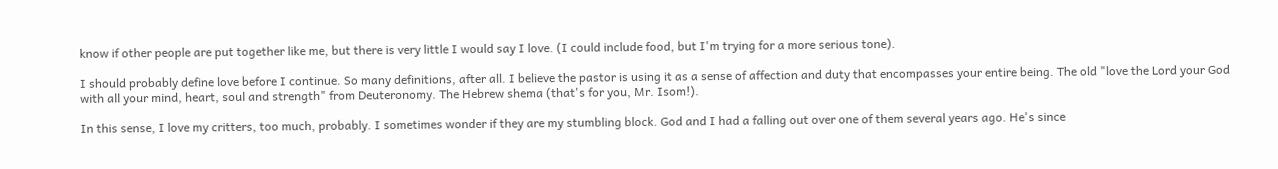know if other people are put together like me, but there is very little I would say I love. (I could include food, but I'm trying for a more serious tone).

I should probably define love before I continue. So many definitions, after all. I believe the pastor is using it as a sense of affection and duty that encompasses your entire being. The old "love the Lord your God with all your mind, heart, soul and strength" from Deuteronomy. The Hebrew shema (that's for you, Mr. Isom!).

In this sense, I love my critters, too much, probably. I sometimes wonder if they are my stumbling block. God and I had a falling out over one of them several years ago. He's since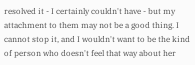resolved it - I certainly couldn't have - but my attachment to them may not be a good thing. I cannot stop it, and I wouldn't want to be the kind of person who doesn't feel that way about her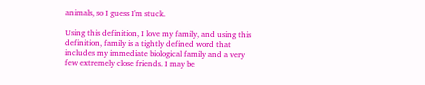animals, so I guess I'm stuck.

Using this definition, I love my family, and using this definition, family is a tightly defined word that includes my immediate biological family and a very few extremely close friends. I may be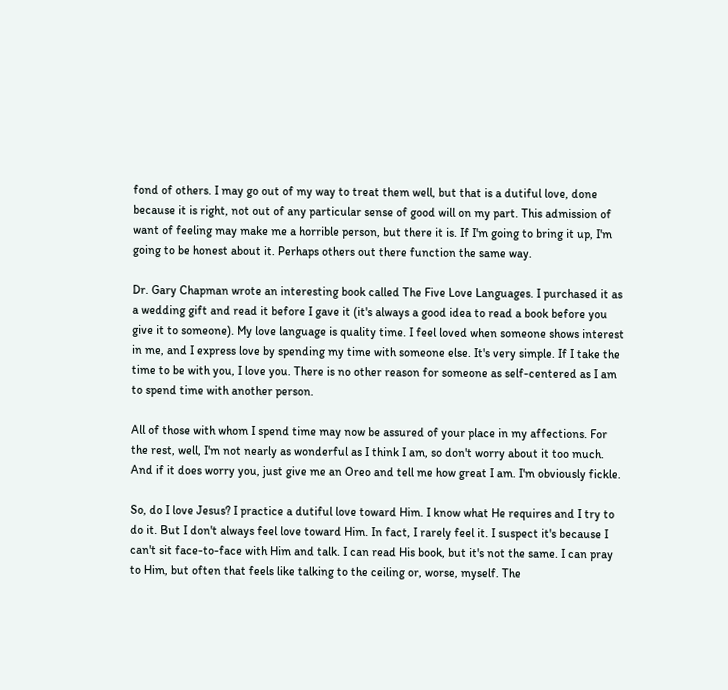fond of others. I may go out of my way to treat them well, but that is a dutiful love, done because it is right, not out of any particular sense of good will on my part. This admission of want of feeling may make me a horrible person, but there it is. If I'm going to bring it up, I'm going to be honest about it. Perhaps others out there function the same way.

Dr. Gary Chapman wrote an interesting book called The Five Love Languages. I purchased it as a wedding gift and read it before I gave it (it's always a good idea to read a book before you give it to someone). My love language is quality time. I feel loved when someone shows interest in me, and I express love by spending my time with someone else. It's very simple. If I take the time to be with you, I love you. There is no other reason for someone as self-centered as I am to spend time with another person.

All of those with whom I spend time may now be assured of your place in my affections. For the rest, well, I'm not nearly as wonderful as I think I am, so don't worry about it too much. And if it does worry you, just give me an Oreo and tell me how great I am. I'm obviously fickle.

So, do I love Jesus? I practice a dutiful love toward Him. I know what He requires and I try to do it. But I don't always feel love toward Him. In fact, I rarely feel it. I suspect it's because I can't sit face-to-face with Him and talk. I can read His book, but it's not the same. I can pray to Him, but often that feels like talking to the ceiling or, worse, myself. The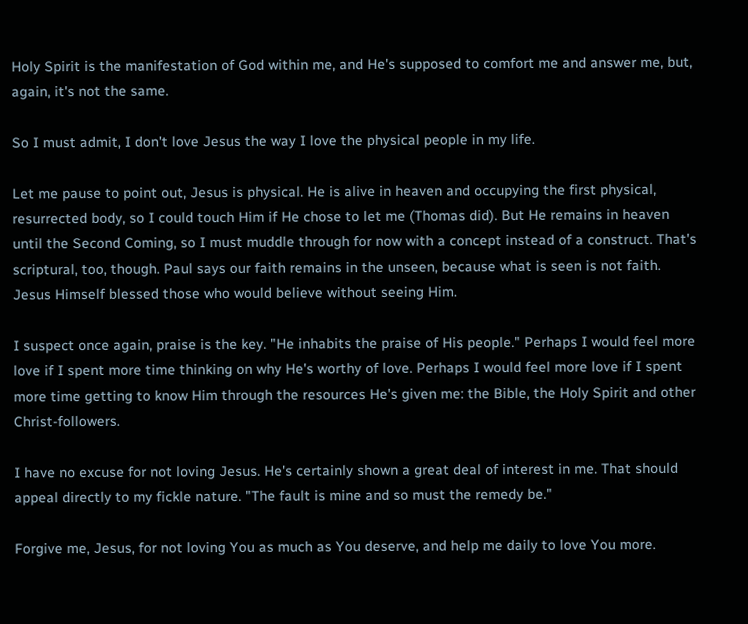Holy Spirit is the manifestation of God within me, and He's supposed to comfort me and answer me, but, again, it's not the same.

So I must admit, I don't love Jesus the way I love the physical people in my life.

Let me pause to point out, Jesus is physical. He is alive in heaven and occupying the first physical, resurrected body, so I could touch Him if He chose to let me (Thomas did). But He remains in heaven until the Second Coming, so I must muddle through for now with a concept instead of a construct. That's scriptural, too, though. Paul says our faith remains in the unseen, because what is seen is not faith. Jesus Himself blessed those who would believe without seeing Him.

I suspect once again, praise is the key. "He inhabits the praise of His people." Perhaps I would feel more love if I spent more time thinking on why He's worthy of love. Perhaps I would feel more love if I spent more time getting to know Him through the resources He's given me: the Bible, the Holy Spirit and other Christ-followers.

I have no excuse for not loving Jesus. He's certainly shown a great deal of interest in me. That should appeal directly to my fickle nature. "The fault is mine and so must the remedy be."

Forgive me, Jesus, for not loving You as much as You deserve, and help me daily to love You more.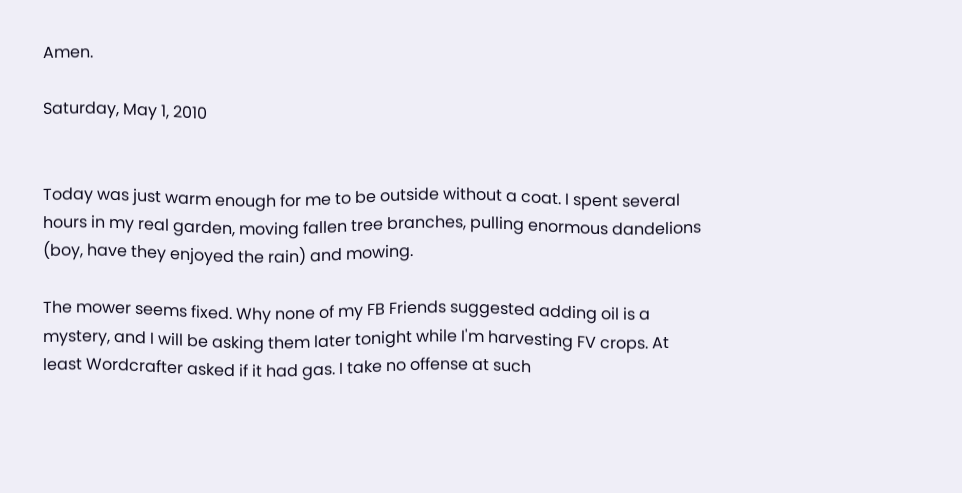Amen.

Saturday, May 1, 2010


Today was just warm enough for me to be outside without a coat. I spent several hours in my real garden, moving fallen tree branches, pulling enormous dandelions (boy, have they enjoyed the rain) and mowing.

The mower seems fixed. Why none of my FB Friends suggested adding oil is a mystery, and I will be asking them later tonight while I'm harvesting FV crops. At least Wordcrafter asked if it had gas. I take no offense at such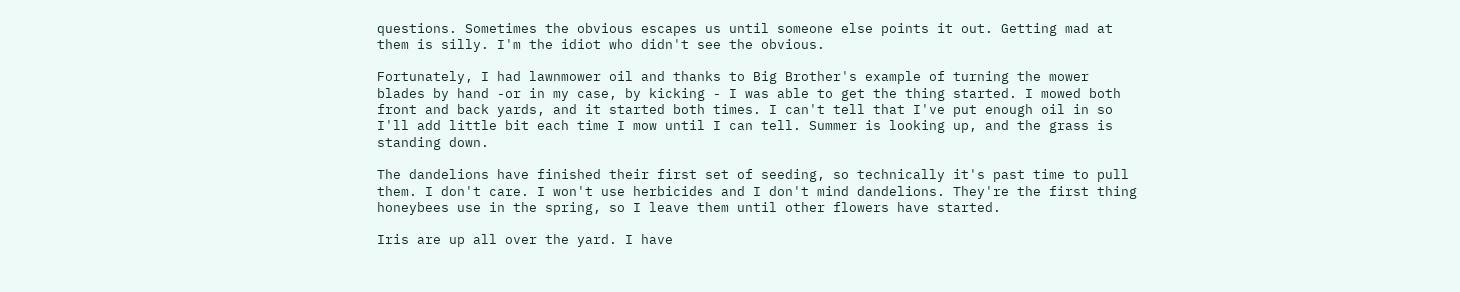questions. Sometimes the obvious escapes us until someone else points it out. Getting mad at them is silly. I'm the idiot who didn't see the obvious.

Fortunately, I had lawnmower oil and thanks to Big Brother's example of turning the mower blades by hand -or in my case, by kicking - I was able to get the thing started. I mowed both front and back yards, and it started both times. I can't tell that I've put enough oil in so I'll add little bit each time I mow until I can tell. Summer is looking up, and the grass is standing down.

The dandelions have finished their first set of seeding, so technically it's past time to pull them. I don't care. I won't use herbicides and I don't mind dandelions. They're the first thing honeybees use in the spring, so I leave them until other flowers have started.

Iris are up all over the yard. I have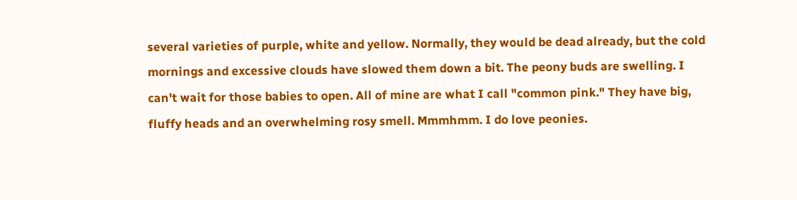several varieties of purple, white and yellow. Normally, they would be dead already, but the cold mornings and excessive clouds have slowed them down a bit. The peony buds are swelling. I can't wait for those babies to open. All of mine are what I call "common pink." They have big, fluffy heads and an overwhelming rosy smell. Mmmhmm. I do love peonies.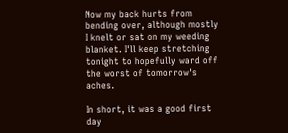Now my back hurts from bending over, although mostly I knelt or sat on my weeding blanket. I'll keep stretching tonight to hopefully ward off the worst of tomorrow's aches.

In short, it was a good first day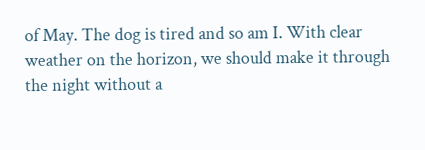of May. The dog is tired and so am I. With clear weather on the horizon, we should make it through the night without a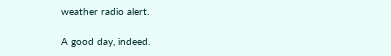weather radio alert.

A good day, indeed.